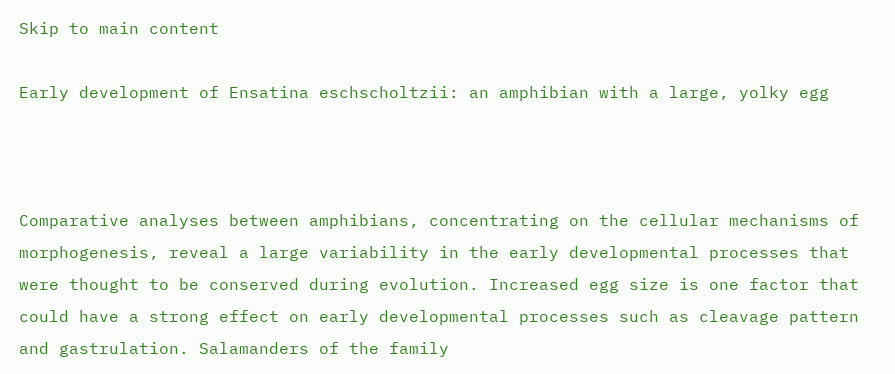Skip to main content

Early development of Ensatina eschscholtzii: an amphibian with a large, yolky egg



Comparative analyses between amphibians, concentrating on the cellular mechanisms of morphogenesis, reveal a large variability in the early developmental processes that were thought to be conserved during evolution. Increased egg size is one factor that could have a strong effect on early developmental processes such as cleavage pattern and gastrulation. Salamanders of the family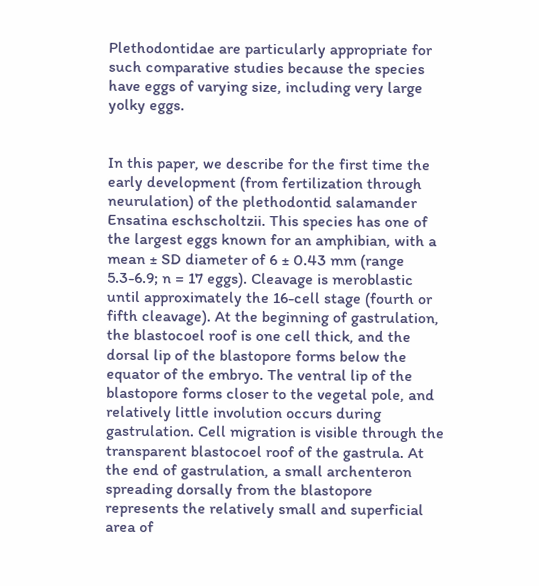Plethodontidae are particularly appropriate for such comparative studies because the species have eggs of varying size, including very large yolky eggs.


In this paper, we describe for the first time the early development (from fertilization through neurulation) of the plethodontid salamander Ensatina eschscholtzii. This species has one of the largest eggs known for an amphibian, with a mean ± SD diameter of 6 ± 0.43 mm (range 5.3-6.9; n = 17 eggs). Cleavage is meroblastic until approximately the 16-cell stage (fourth or fifth cleavage). At the beginning of gastrulation, the blastocoel roof is one cell thick, and the dorsal lip of the blastopore forms below the equator of the embryo. The ventral lip of the blastopore forms closer to the vegetal pole, and relatively little involution occurs during gastrulation. Cell migration is visible through the transparent blastocoel roof of the gastrula. At the end of gastrulation, a small archenteron spreading dorsally from the blastopore represents the relatively small and superficial area of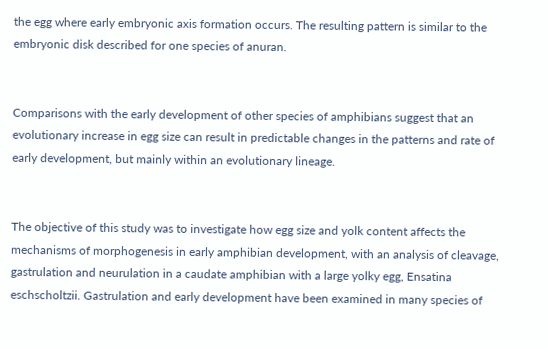the egg where early embryonic axis formation occurs. The resulting pattern is similar to the embryonic disk described for one species of anuran.


Comparisons with the early development of other species of amphibians suggest that an evolutionary increase in egg size can result in predictable changes in the patterns and rate of early development, but mainly within an evolutionary lineage.


The objective of this study was to investigate how egg size and yolk content affects the mechanisms of morphogenesis in early amphibian development, with an analysis of cleavage, gastrulation and neurulation in a caudate amphibian with a large yolky egg, Ensatina eschscholtzii. Gastrulation and early development have been examined in many species of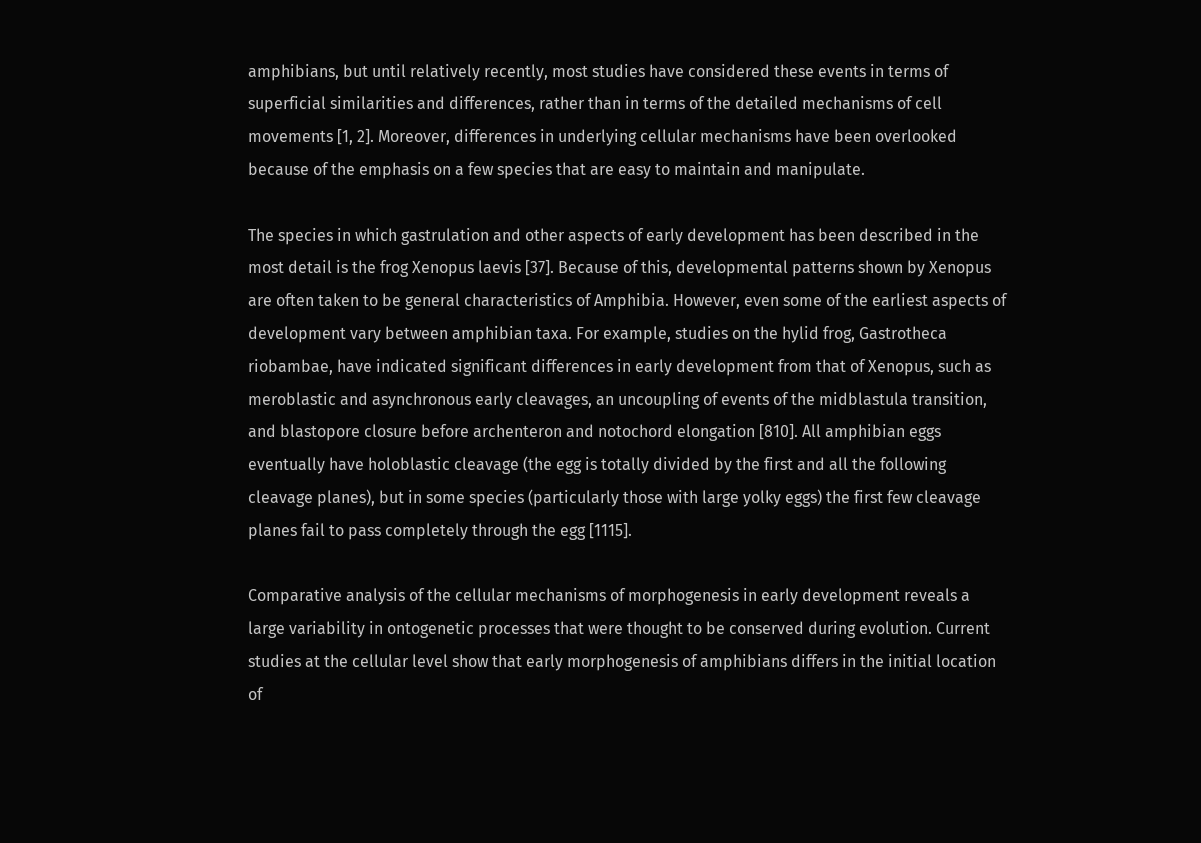amphibians, but until relatively recently, most studies have considered these events in terms of superficial similarities and differences, rather than in terms of the detailed mechanisms of cell movements [1, 2]. Moreover, differences in underlying cellular mechanisms have been overlooked because of the emphasis on a few species that are easy to maintain and manipulate.

The species in which gastrulation and other aspects of early development has been described in the most detail is the frog Xenopus laevis [37]. Because of this, developmental patterns shown by Xenopus are often taken to be general characteristics of Amphibia. However, even some of the earliest aspects of development vary between amphibian taxa. For example, studies on the hylid frog, Gastrotheca riobambae, have indicated significant differences in early development from that of Xenopus, such as meroblastic and asynchronous early cleavages, an uncoupling of events of the midblastula transition, and blastopore closure before archenteron and notochord elongation [810]. All amphibian eggs eventually have holoblastic cleavage (the egg is totally divided by the first and all the following cleavage planes), but in some species (particularly those with large yolky eggs) the first few cleavage planes fail to pass completely through the egg [1115].

Comparative analysis of the cellular mechanisms of morphogenesis in early development reveals a large variability in ontogenetic processes that were thought to be conserved during evolution. Current studies at the cellular level show that early morphogenesis of amphibians differs in the initial location of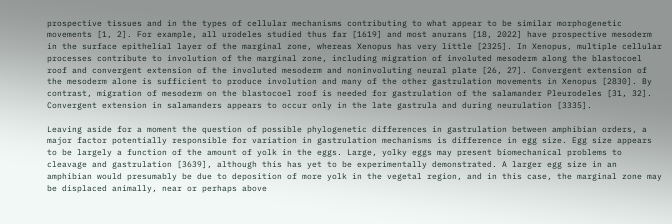prospective tissues and in the types of cellular mechanisms contributing to what appear to be similar morphogenetic movements [1, 2]. For example, all urodeles studied thus far [1619] and most anurans [18, 2022] have prospective mesoderm in the surface epithelial layer of the marginal zone, whereas Xenopus has very little [2325]. In Xenopus, multiple cellular processes contribute to involution of the marginal zone, including migration of involuted mesoderm along the blastocoel roof and convergent extension of the involuted mesoderm and noninvoluting neural plate [26, 27]. Convergent extension of the mesoderm alone is sufficient to produce involution and many of the other gastrulation movements in Xenopus [2830]. By contrast, migration of mesoderm on the blastocoel roof is needed for gastrulation of the salamander Pleurodeles [31, 32]. Convergent extension in salamanders appears to occur only in the late gastrula and during neurulation [3335].

Leaving aside for a moment the question of possible phylogenetic differences in gastrulation between amphibian orders, a major factor potentially responsible for variation in gastrulation mechanisms is difference in egg size. Egg size appears to be largely a function of the amount of yolk in the eggs. Large, yolky eggs may present biomechanical problems to cleavage and gastrulation [3639], although this has yet to be experimentally demonstrated. A larger egg size in an amphibian would presumably be due to deposition of more yolk in the vegetal region, and in this case, the marginal zone may be displaced animally, near or perhaps above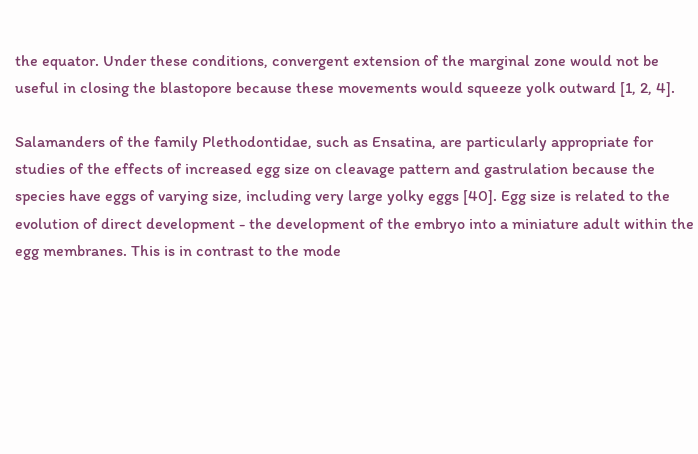the equator. Under these conditions, convergent extension of the marginal zone would not be useful in closing the blastopore because these movements would squeeze yolk outward [1, 2, 4].

Salamanders of the family Plethodontidae, such as Ensatina, are particularly appropriate for studies of the effects of increased egg size on cleavage pattern and gastrulation because the species have eggs of varying size, including very large yolky eggs [40]. Egg size is related to the evolution of direct development - the development of the embryo into a miniature adult within the egg membranes. This is in contrast to the mode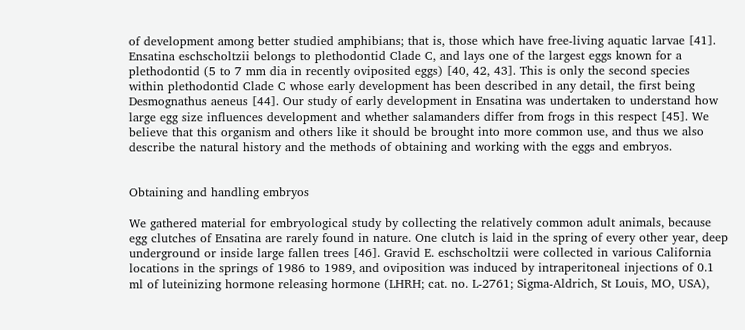of development among better studied amphibians; that is, those which have free-living aquatic larvae [41]. Ensatina eschscholtzii belongs to plethodontid Clade C, and lays one of the largest eggs known for a plethodontid (5 to 7 mm dia in recently oviposited eggs) [40, 42, 43]. This is only the second species within plethodontid Clade C whose early development has been described in any detail, the first being Desmognathus aeneus [44]. Our study of early development in Ensatina was undertaken to understand how large egg size influences development and whether salamanders differ from frogs in this respect [45]. We believe that this organism and others like it should be brought into more common use, and thus we also describe the natural history and the methods of obtaining and working with the eggs and embryos.


Obtaining and handling embryos

We gathered material for embryological study by collecting the relatively common adult animals, because egg clutches of Ensatina are rarely found in nature. One clutch is laid in the spring of every other year, deep underground or inside large fallen trees [46]. Gravid E. eschscholtzii were collected in various California locations in the springs of 1986 to 1989, and oviposition was induced by intraperitoneal injections of 0.1 ml of luteinizing hormone releasing hormone (LHRH; cat. no. L-2761; Sigma-Aldrich, St Louis, MO, USA),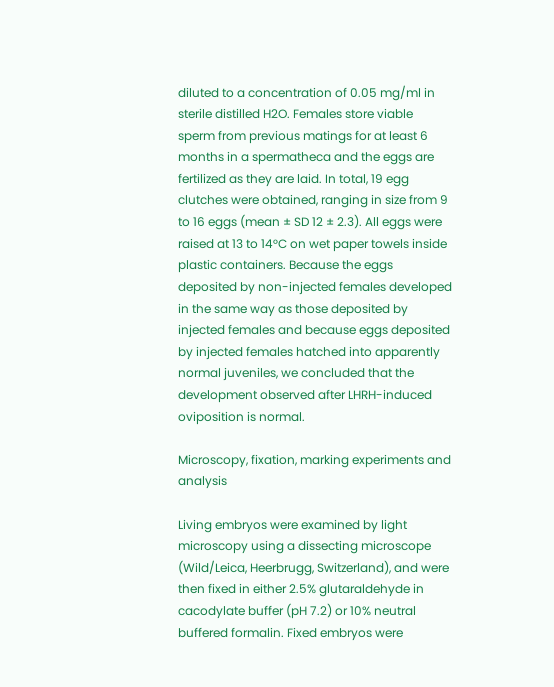diluted to a concentration of 0.05 mg/ml in sterile distilled H2O. Females store viable sperm from previous matings for at least 6 months in a spermatheca and the eggs are fertilized as they are laid. In total, 19 egg clutches were obtained, ranging in size from 9 to 16 eggs (mean ± SD 12 ± 2.3). All eggs were raised at 13 to 14°C on wet paper towels inside plastic containers. Because the eggs deposited by non-injected females developed in the same way as those deposited by injected females and because eggs deposited by injected females hatched into apparently normal juveniles, we concluded that the development observed after LHRH-induced oviposition is normal.

Microscopy, fixation, marking experiments and analysis

Living embryos were examined by light microscopy using a dissecting microscope (Wild/Leica, Heerbrugg, Switzerland), and were then fixed in either 2.5% glutaraldehyde in cacodylate buffer (pH 7.2) or 10% neutral buffered formalin. Fixed embryos were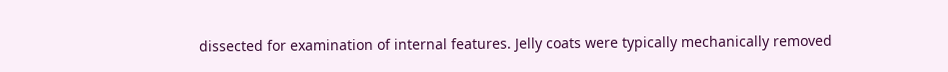dissected for examination of internal features. Jelly coats were typically mechanically removed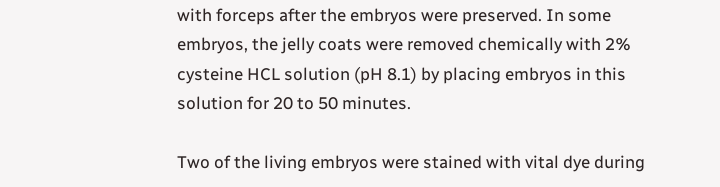with forceps after the embryos were preserved. In some embryos, the jelly coats were removed chemically with 2% cysteine HCL solution (pH 8.1) by placing embryos in this solution for 20 to 50 minutes.

Two of the living embryos were stained with vital dye during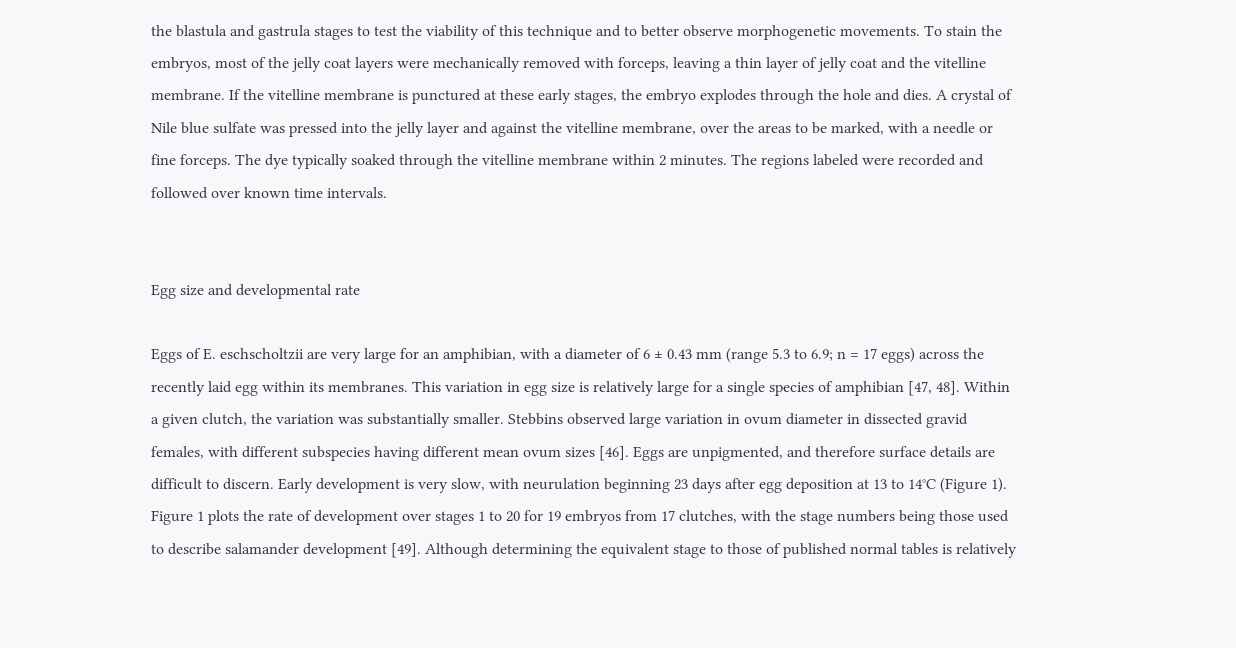the blastula and gastrula stages to test the viability of this technique and to better observe morphogenetic movements. To stain the embryos, most of the jelly coat layers were mechanically removed with forceps, leaving a thin layer of jelly coat and the vitelline membrane. If the vitelline membrane is punctured at these early stages, the embryo explodes through the hole and dies. A crystal of Nile blue sulfate was pressed into the jelly layer and against the vitelline membrane, over the areas to be marked, with a needle or fine forceps. The dye typically soaked through the vitelline membrane within 2 minutes. The regions labeled were recorded and followed over known time intervals.


Egg size and developmental rate

Eggs of E. eschscholtzii are very large for an amphibian, with a diameter of 6 ± 0.43 mm (range 5.3 to 6.9; n = 17 eggs) across the recently laid egg within its membranes. This variation in egg size is relatively large for a single species of amphibian [47, 48]. Within a given clutch, the variation was substantially smaller. Stebbins observed large variation in ovum diameter in dissected gravid females, with different subspecies having different mean ovum sizes [46]. Eggs are unpigmented, and therefore surface details are difficult to discern. Early development is very slow, with neurulation beginning 23 days after egg deposition at 13 to 14°C (Figure 1). Figure 1 plots the rate of development over stages 1 to 20 for 19 embryos from 17 clutches, with the stage numbers being those used to describe salamander development [49]. Although determining the equivalent stage to those of published normal tables is relatively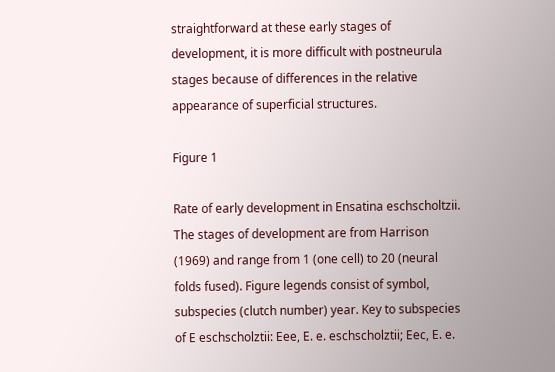straightforward at these early stages of development, it is more difficult with postneurula stages because of differences in the relative appearance of superficial structures.

Figure 1

Rate of early development in Ensatina eschscholtzii. The stages of development are from Harrison (1969) and range from 1 (one cell) to 20 (neural folds fused). Figure legends consist of symbol, subspecies (clutch number) year. Key to subspecies of E eschscholztii: Eee, E. e. eschscholztii; Eec, E. e.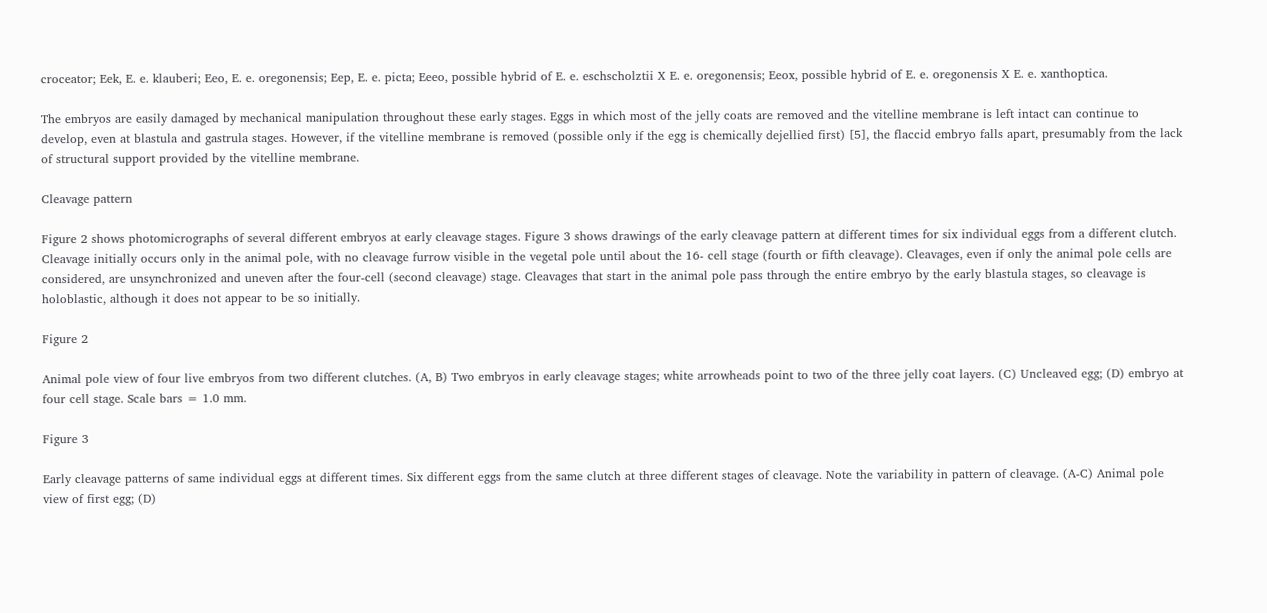croceator; Eek, E. e. klauberi; Eeo, E. e. oregonensis; Eep, E. e. picta; Eeeo, possible hybrid of E. e. eschscholztii X E. e. oregonensis; Eeox, possible hybrid of E. e. oregonensis X E. e. xanthoptica.

The embryos are easily damaged by mechanical manipulation throughout these early stages. Eggs in which most of the jelly coats are removed and the vitelline membrane is left intact can continue to develop, even at blastula and gastrula stages. However, if the vitelline membrane is removed (possible only if the egg is chemically dejellied first) [5], the flaccid embryo falls apart, presumably from the lack of structural support provided by the vitelline membrane.

Cleavage pattern

Figure 2 shows photomicrographs of several different embryos at early cleavage stages. Figure 3 shows drawings of the early cleavage pattern at different times for six individual eggs from a different clutch. Cleavage initially occurs only in the animal pole, with no cleavage furrow visible in the vegetal pole until about the 16- cell stage (fourth or fifth cleavage). Cleavages, even if only the animal pole cells are considered, are unsynchronized and uneven after the four-cell (second cleavage) stage. Cleavages that start in the animal pole pass through the entire embryo by the early blastula stages, so cleavage is holoblastic, although it does not appear to be so initially.

Figure 2

Animal pole view of four live embryos from two different clutches. (A, B) Two embryos in early cleavage stages; white arrowheads point to two of the three jelly coat layers. (C) Uncleaved egg; (D) embryo at four cell stage. Scale bars = 1.0 mm.

Figure 3

Early cleavage patterns of same individual eggs at different times. Six different eggs from the same clutch at three different stages of cleavage. Note the variability in pattern of cleavage. (A-C) Animal pole view of first egg; (D)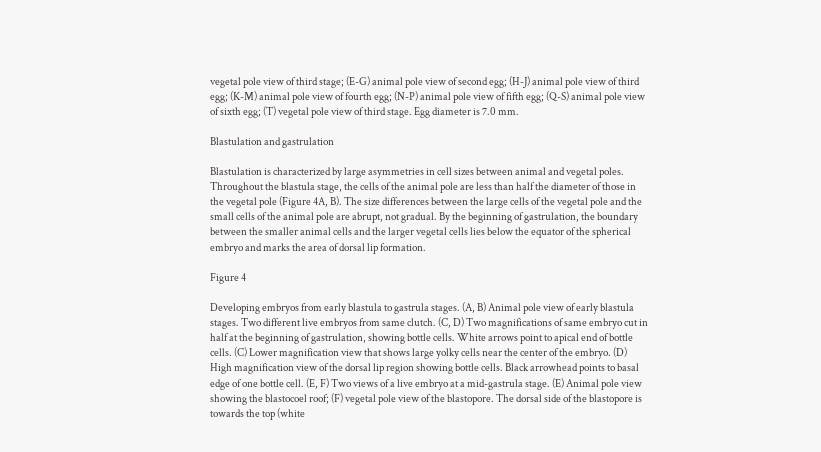vegetal pole view of third stage; (E-G) animal pole view of second egg; (H-J) animal pole view of third egg; (K-M) animal pole view of fourth egg; (N-P) animal pole view of fifth egg; (Q-S) animal pole view of sixth egg; (T) vegetal pole view of third stage. Egg diameter is 7.0 mm.

Blastulation and gastrulation

Blastulation is characterized by large asymmetries in cell sizes between animal and vegetal poles. Throughout the blastula stage, the cells of the animal pole are less than half the diameter of those in the vegetal pole (Figure 4A, B). The size differences between the large cells of the vegetal pole and the small cells of the animal pole are abrupt, not gradual. By the beginning of gastrulation, the boundary between the smaller animal cells and the larger vegetal cells lies below the equator of the spherical embryo and marks the area of dorsal lip formation.

Figure 4

Developing embryos from early blastula to gastrula stages. (A, B) Animal pole view of early blastula stages. Two different live embryos from same clutch. (C, D) Two magnifications of same embryo cut in half at the beginning of gastrulation, showing bottle cells. White arrows point to apical end of bottle cells. (C) Lower magnification view that shows large yolky cells near the center of the embryo. (D) High magnification view of the dorsal lip region showing bottle cells. Black arrowhead points to basal edge of one bottle cell. (E, F) Two views of a live embryo at a mid-gastrula stage. (E) Animal pole view showing the blastocoel roof; (F) vegetal pole view of the blastopore. The dorsal side of the blastopore is towards the top (white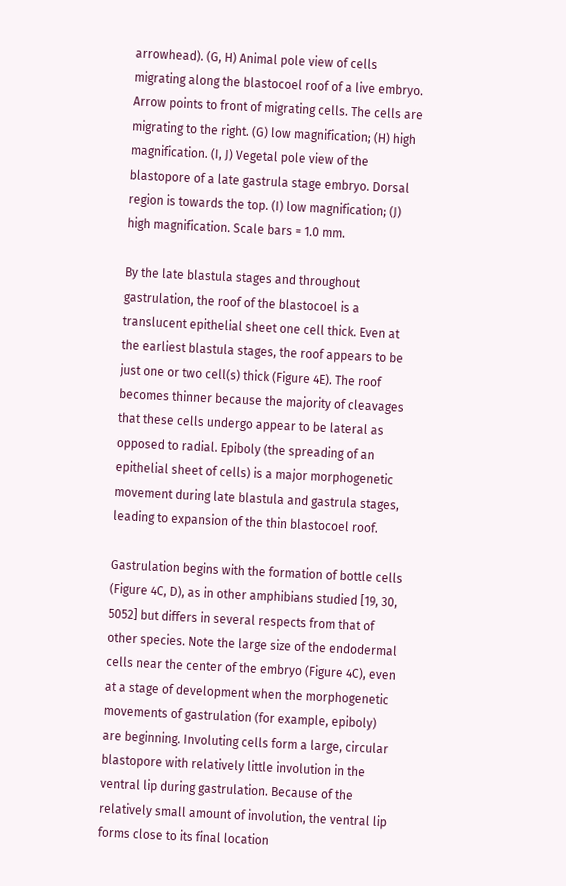arrowhead). (G, H) Animal pole view of cells migrating along the blastocoel roof of a live embryo. Arrow points to front of migrating cells. The cells are migrating to the right. (G) low magnification; (H) high magnification. (I, J) Vegetal pole view of the blastopore of a late gastrula stage embryo. Dorsal region is towards the top. (I) low magnification; (J) high magnification. Scale bars = 1.0 mm.

By the late blastula stages and throughout gastrulation, the roof of the blastocoel is a translucent epithelial sheet one cell thick. Even at the earliest blastula stages, the roof appears to be just one or two cell(s) thick (Figure 4E). The roof becomes thinner because the majority of cleavages that these cells undergo appear to be lateral as opposed to radial. Epiboly (the spreading of an epithelial sheet of cells) is a major morphogenetic movement during late blastula and gastrula stages, leading to expansion of the thin blastocoel roof.

Gastrulation begins with the formation of bottle cells (Figure 4C, D), as in other amphibians studied [19, 30, 5052] but differs in several respects from that of other species. Note the large size of the endodermal cells near the center of the embryo (Figure 4C), even at a stage of development when the morphogenetic movements of gastrulation (for example, epiboly) are beginning. Involuting cells form a large, circular blastopore with relatively little involution in the ventral lip during gastrulation. Because of the relatively small amount of involution, the ventral lip forms close to its final location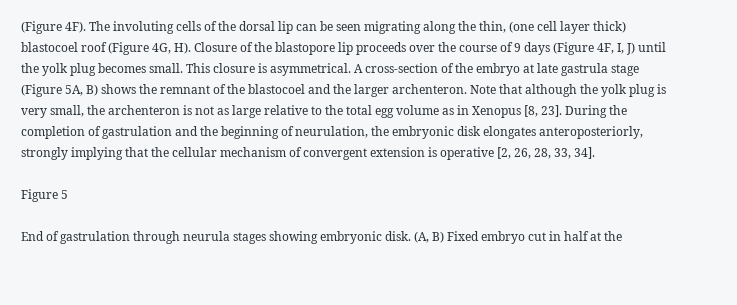(Figure 4F). The involuting cells of the dorsal lip can be seen migrating along the thin, (one cell layer thick) blastocoel roof (Figure 4G, H). Closure of the blastopore lip proceeds over the course of 9 days (Figure 4F, I, J) until the yolk plug becomes small. This closure is asymmetrical. A cross-section of the embryo at late gastrula stage (Figure 5A, B) shows the remnant of the blastocoel and the larger archenteron. Note that although the yolk plug is very small, the archenteron is not as large relative to the total egg volume as in Xenopus [8, 23]. During the completion of gastrulation and the beginning of neurulation, the embryonic disk elongates anteroposteriorly, strongly implying that the cellular mechanism of convergent extension is operative [2, 26, 28, 33, 34].

Figure 5

End of gastrulation through neurula stages showing embryonic disk. (A, B) Fixed embryo cut in half at the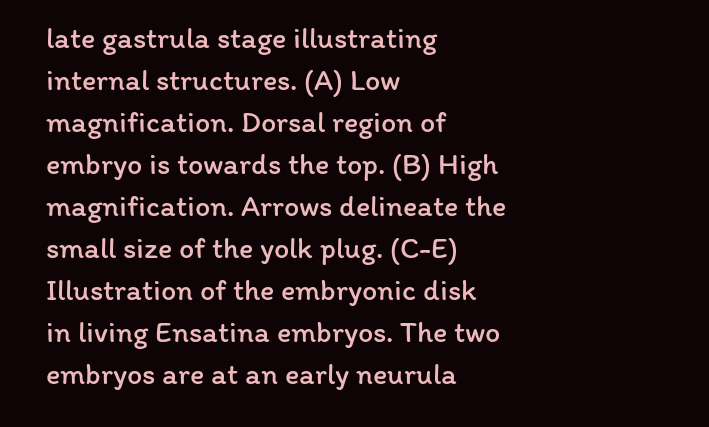late gastrula stage illustrating internal structures. (A) Low magnification. Dorsal region of embryo is towards the top. (B) High magnification. Arrows delineate the small size of the yolk plug. (C-E) Illustration of the embryonic disk in living Ensatina embryos. The two embryos are at an early neurula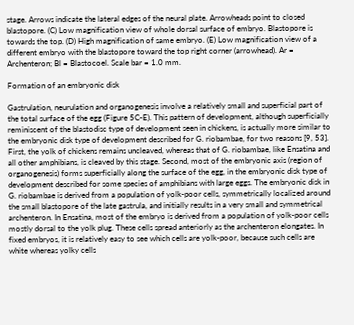stage. Arrows indicate the lateral edges of the neural plate. Arrowheads point to closed blastopore. (C) Low magnification view of whole dorsal surface of embryo. Blastopore is towards the top. (D) High magnification of same embryo. (E) Low magnification view of a different embryo with the blastopore toward the top right corner (arrowhead). Ar = Archenteron; Bl = Blastocoel. Scale bar = 1.0 mm.

Formation of an embryonic disk

Gastrulation, neurulation and organogenesis involve a relatively small and superficial part of the total surface of the egg (Figure 5C-E). This pattern of development, although superficially reminiscent of the blastodisc type of development seen in chickens, is actually more similar to the embryonic disk type of development described for G. riobambae, for two reasons [9, 53]. First, the yolk of chickens remains uncleaved, whereas that of G. riobambae, like Ensatina and all other amphibians, is cleaved by this stage. Second, most of the embryonic axis (region of organogenesis) forms superficially along the surface of the egg, in the embryonic disk type of development described for some species of amphibians with large eggs. The embryonic disk in G. riobambae is derived from a population of yolk-poor cells, symmetrically localized around the small blastopore of the late gastrula, and initially results in a very small and symmetrical archenteron. In Ensatina, most of the embryo is derived from a population of yolk-poor cells mostly dorsal to the yolk plug. These cells spread anteriorly as the archenteron elongates. In fixed embryos, it is relatively easy to see which cells are yolk-poor, because such cells are white whereas yolky cells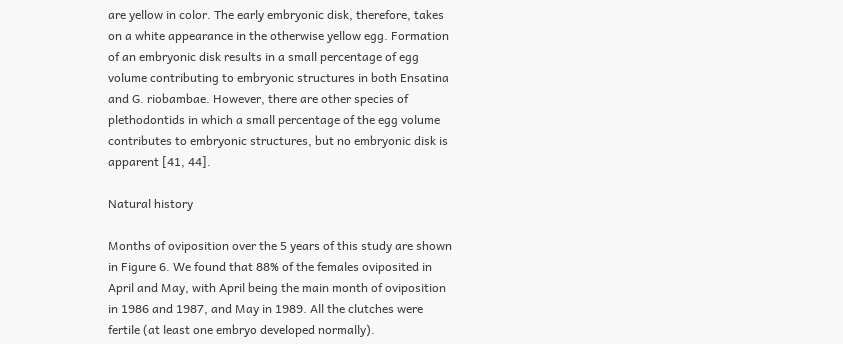are yellow in color. The early embryonic disk, therefore, takes on a white appearance in the otherwise yellow egg. Formation of an embryonic disk results in a small percentage of egg volume contributing to embryonic structures in both Ensatina and G. riobambae. However, there are other species of plethodontids in which a small percentage of the egg volume contributes to embryonic structures, but no embryonic disk is apparent [41, 44].

Natural history

Months of oviposition over the 5 years of this study are shown in Figure 6. We found that 88% of the females oviposited in April and May, with April being the main month of oviposition in 1986 and 1987, and May in 1989. All the clutches were fertile (at least one embryo developed normally).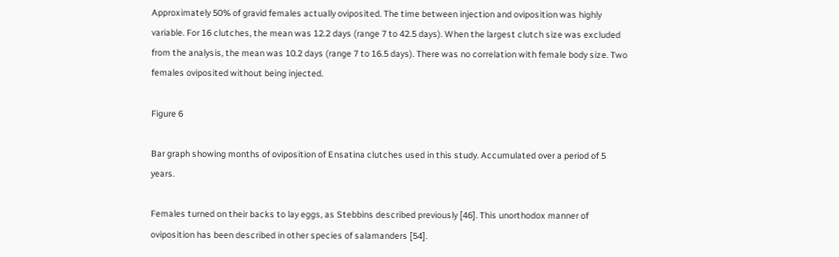Approximately 50% of gravid females actually oviposited. The time between injection and oviposition was highly variable. For 16 clutches, the mean was 12.2 days (range 7 to 42.5 days). When the largest clutch size was excluded from the analysis, the mean was 10.2 days (range 7 to 16.5 days). There was no correlation with female body size. Two females oviposited without being injected.

Figure 6

Bar graph showing months of oviposition of Ensatina clutches used in this study. Accumulated over a period of 5 years.

Females turned on their backs to lay eggs, as Stebbins described previously [46]. This unorthodox manner of oviposition has been described in other species of salamanders [54].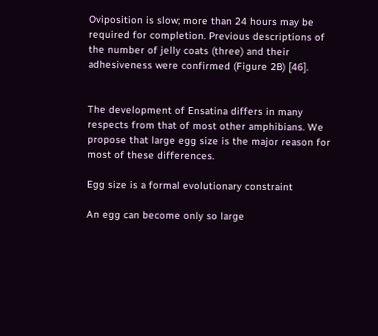Oviposition is slow; more than 24 hours may be required for completion. Previous descriptions of the number of jelly coats (three) and their adhesiveness were confirmed (Figure 2B) [46].


The development of Ensatina differs in many respects from that of most other amphibians. We propose that large egg size is the major reason for most of these differences.

Egg size is a formal evolutionary constraint

An egg can become only so large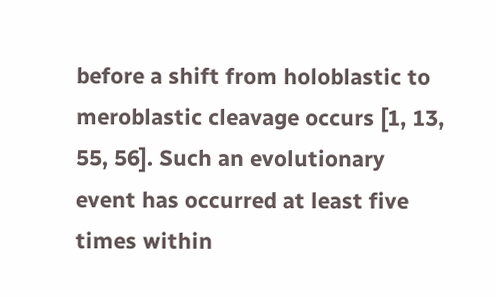before a shift from holoblastic to meroblastic cleavage occurs [1, 13, 55, 56]. Such an evolutionary event has occurred at least five times within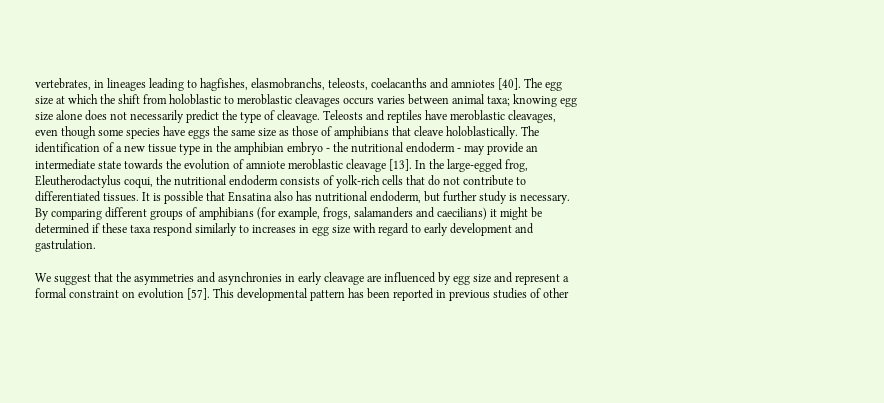vertebrates, in lineages leading to hagfishes, elasmobranchs, teleosts, coelacanths and amniotes [40]. The egg size at which the shift from holoblastic to meroblastic cleavages occurs varies between animal taxa; knowing egg size alone does not necessarily predict the type of cleavage. Teleosts and reptiles have meroblastic cleavages, even though some species have eggs the same size as those of amphibians that cleave holoblastically. The identification of a new tissue type in the amphibian embryo - the nutritional endoderm - may provide an intermediate state towards the evolution of amniote meroblastic cleavage [13]. In the large-egged frog, Eleutherodactylus coqui, the nutritional endoderm consists of yolk-rich cells that do not contribute to differentiated tissues. It is possible that Ensatina also has nutritional endoderm, but further study is necessary. By comparing different groups of amphibians (for example, frogs, salamanders and caecilians) it might be determined if these taxa respond similarly to increases in egg size with regard to early development and gastrulation.

We suggest that the asymmetries and asynchronies in early cleavage are influenced by egg size and represent a formal constraint on evolution [57]. This developmental pattern has been reported in previous studies of other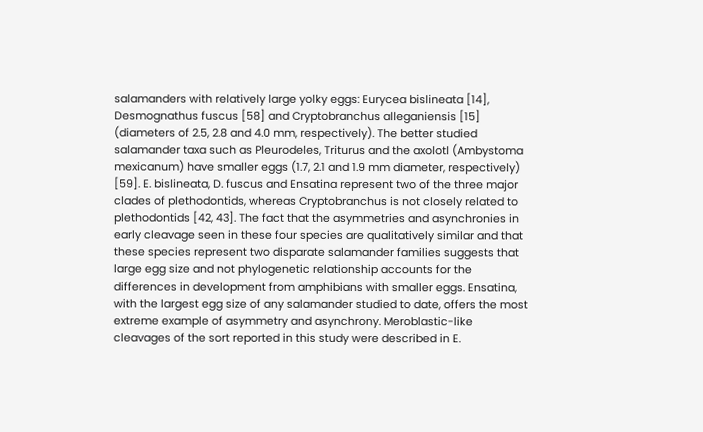salamanders with relatively large yolky eggs: Eurycea bislineata [14], Desmognathus fuscus [58] and Cryptobranchus alleganiensis [15] (diameters of 2.5, 2.8 and 4.0 mm, respectively). The better studied salamander taxa such as Pleurodeles, Triturus and the axolotl (Ambystoma mexicanum) have smaller eggs (1.7, 2.1 and 1.9 mm diameter, respectively) [59]. E. bislineata, D. fuscus and Ensatina represent two of the three major clades of plethodontids, whereas Cryptobranchus is not closely related to plethodontids [42, 43]. The fact that the asymmetries and asynchronies in early cleavage seen in these four species are qualitatively similar and that these species represent two disparate salamander families suggests that large egg size and not phylogenetic relationship accounts for the differences in development from amphibians with smaller eggs. Ensatina, with the largest egg size of any salamander studied to date, offers the most extreme example of asymmetry and asynchrony. Meroblastic-like cleavages of the sort reported in this study were described in E.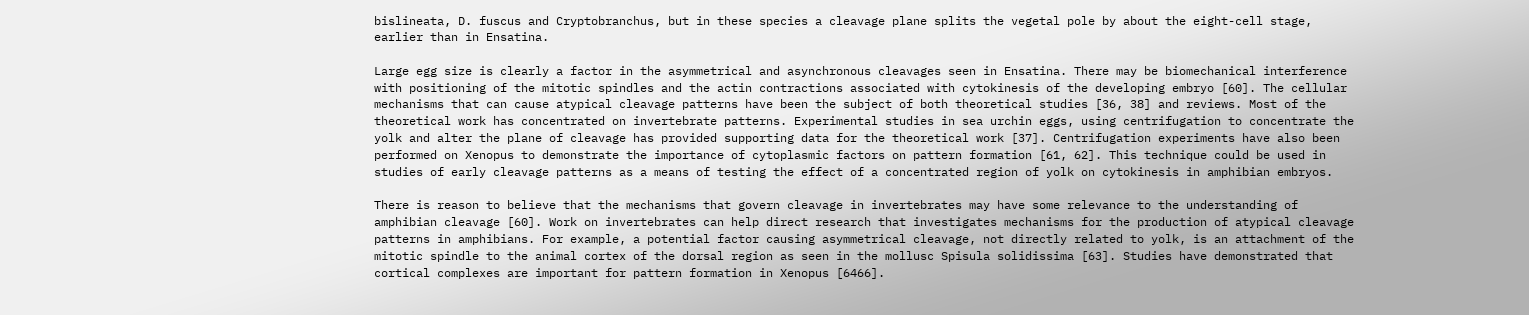bislineata, D. fuscus and Cryptobranchus, but in these species a cleavage plane splits the vegetal pole by about the eight-cell stage, earlier than in Ensatina.

Large egg size is clearly a factor in the asymmetrical and asynchronous cleavages seen in Ensatina. There may be biomechanical interference with positioning of the mitotic spindles and the actin contractions associated with cytokinesis of the developing embryo [60]. The cellular mechanisms that can cause atypical cleavage patterns have been the subject of both theoretical studies [36, 38] and reviews. Most of the theoretical work has concentrated on invertebrate patterns. Experimental studies in sea urchin eggs, using centrifugation to concentrate the yolk and alter the plane of cleavage has provided supporting data for the theoretical work [37]. Centrifugation experiments have also been performed on Xenopus to demonstrate the importance of cytoplasmic factors on pattern formation [61, 62]. This technique could be used in studies of early cleavage patterns as a means of testing the effect of a concentrated region of yolk on cytokinesis in amphibian embryos.

There is reason to believe that the mechanisms that govern cleavage in invertebrates may have some relevance to the understanding of amphibian cleavage [60]. Work on invertebrates can help direct research that investigates mechanisms for the production of atypical cleavage patterns in amphibians. For example, a potential factor causing asymmetrical cleavage, not directly related to yolk, is an attachment of the mitotic spindle to the animal cortex of the dorsal region as seen in the mollusc Spisula solidissima [63]. Studies have demonstrated that cortical complexes are important for pattern formation in Xenopus [6466].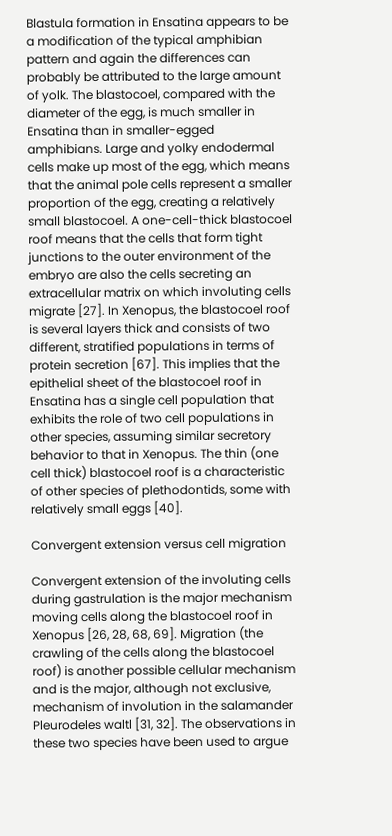Blastula formation in Ensatina appears to be a modification of the typical amphibian pattern and again the differences can probably be attributed to the large amount of yolk. The blastocoel, compared with the diameter of the egg, is much smaller in Ensatina than in smaller-egged amphibians. Large and yolky endodermal cells make up most of the egg, which means that the animal pole cells represent a smaller proportion of the egg, creating a relatively small blastocoel. A one-cell-thick blastocoel roof means that the cells that form tight junctions to the outer environment of the embryo are also the cells secreting an extracellular matrix on which involuting cells migrate [27]. In Xenopus, the blastocoel roof is several layers thick and consists of two different, stratified populations in terms of protein secretion [67]. This implies that the epithelial sheet of the blastocoel roof in Ensatina has a single cell population that exhibits the role of two cell populations in other species, assuming similar secretory behavior to that in Xenopus. The thin (one cell thick) blastocoel roof is a characteristic of other species of plethodontids, some with relatively small eggs [40].

Convergent extension versus cell migration

Convergent extension of the involuting cells during gastrulation is the major mechanism moving cells along the blastocoel roof in Xenopus [26, 28, 68, 69]. Migration (the crawling of the cells along the blastocoel roof) is another possible cellular mechanism and is the major, although not exclusive, mechanism of involution in the salamander Pleurodeles waltl [31, 32]. The observations in these two species have been used to argue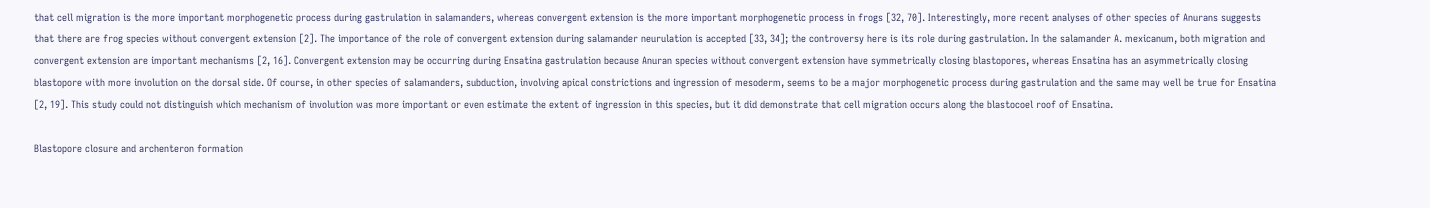that cell migration is the more important morphogenetic process during gastrulation in salamanders, whereas convergent extension is the more important morphogenetic process in frogs [32, 70]. Interestingly, more recent analyses of other species of Anurans suggests that there are frog species without convergent extension [2]. The importance of the role of convergent extension during salamander neurulation is accepted [33, 34]; the controversy here is its role during gastrulation. In the salamander A. mexicanum, both migration and convergent extension are important mechanisms [2, 16]. Convergent extension may be occurring during Ensatina gastrulation because Anuran species without convergent extension have symmetrically closing blastopores, whereas Ensatina has an asymmetrically closing blastopore with more involution on the dorsal side. Of course, in other species of salamanders, subduction, involving apical constrictions and ingression of mesoderm, seems to be a major morphogenetic process during gastrulation and the same may well be true for Ensatina [2, 19]. This study could not distinguish which mechanism of involution was more important or even estimate the extent of ingression in this species, but it did demonstrate that cell migration occurs along the blastocoel roof of Ensatina.

Blastopore closure and archenteron formation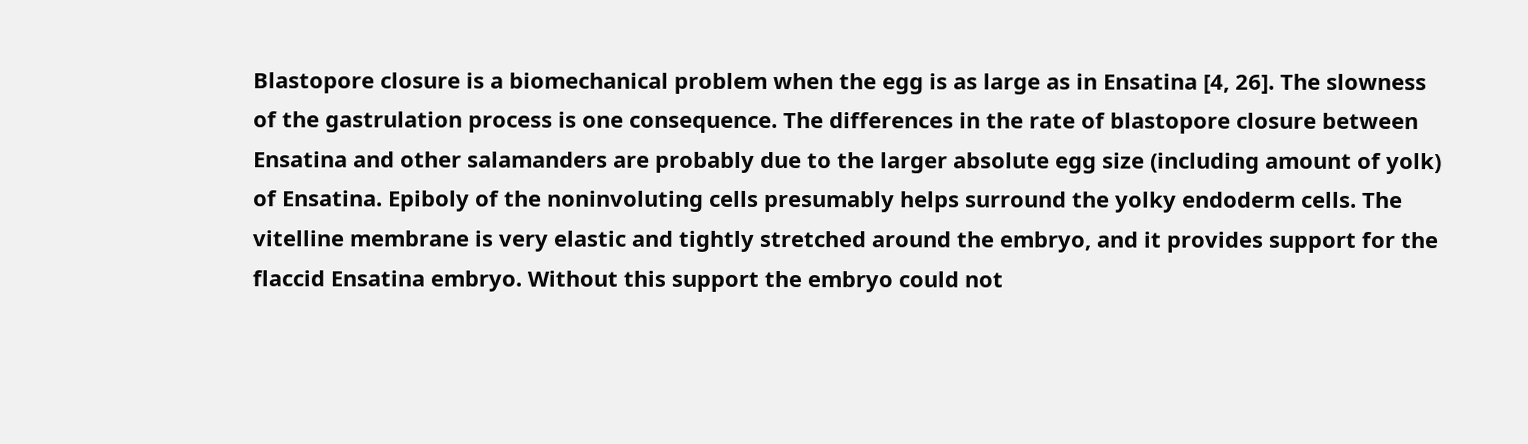Blastopore closure is a biomechanical problem when the egg is as large as in Ensatina [4, 26]. The slowness of the gastrulation process is one consequence. The differences in the rate of blastopore closure between Ensatina and other salamanders are probably due to the larger absolute egg size (including amount of yolk) of Ensatina. Epiboly of the noninvoluting cells presumably helps surround the yolky endoderm cells. The vitelline membrane is very elastic and tightly stretched around the embryo, and it provides support for the flaccid Ensatina embryo. Without this support the embryo could not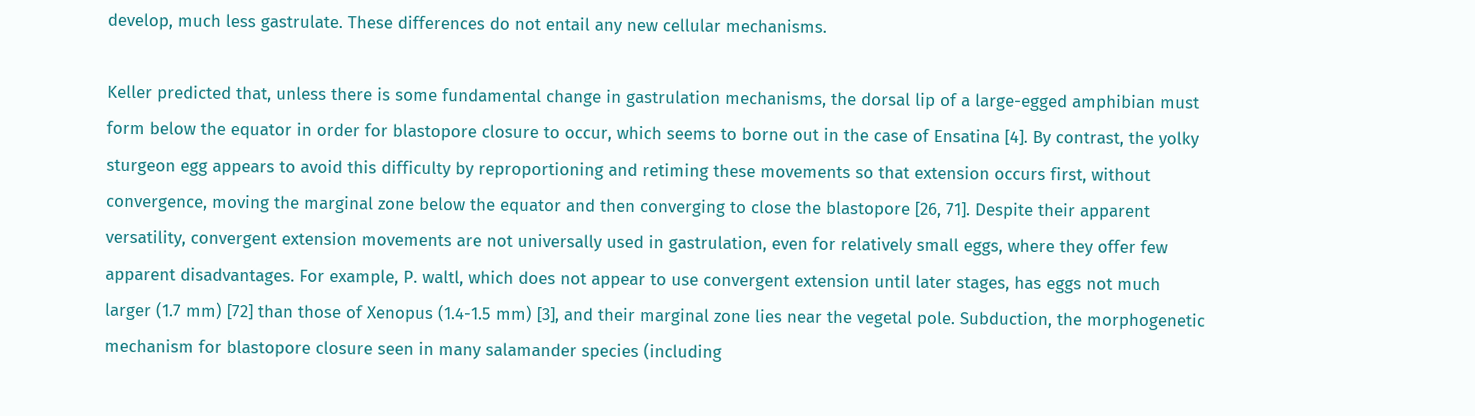develop, much less gastrulate. These differences do not entail any new cellular mechanisms.

Keller predicted that, unless there is some fundamental change in gastrulation mechanisms, the dorsal lip of a large-egged amphibian must form below the equator in order for blastopore closure to occur, which seems to borne out in the case of Ensatina [4]. By contrast, the yolky sturgeon egg appears to avoid this difficulty by reproportioning and retiming these movements so that extension occurs first, without convergence, moving the marginal zone below the equator and then converging to close the blastopore [26, 71]. Despite their apparent versatility, convergent extension movements are not universally used in gastrulation, even for relatively small eggs, where they offer few apparent disadvantages. For example, P. waltl, which does not appear to use convergent extension until later stages, has eggs not much larger (1.7 mm) [72] than those of Xenopus (1.4-1.5 mm) [3], and their marginal zone lies near the vegetal pole. Subduction, the morphogenetic mechanism for blastopore closure seen in many salamander species (including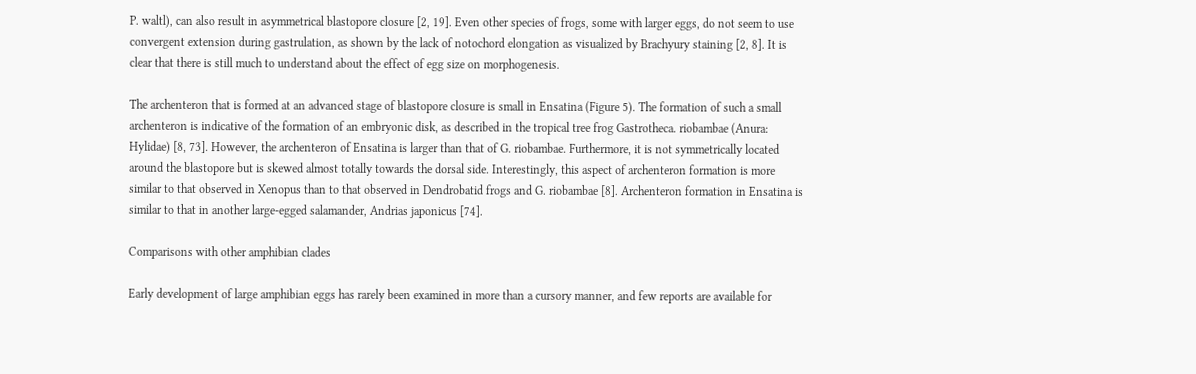P. waltl), can also result in asymmetrical blastopore closure [2, 19]. Even other species of frogs, some with larger eggs, do not seem to use convergent extension during gastrulation, as shown by the lack of notochord elongation as visualized by Brachyury staining [2, 8]. It is clear that there is still much to understand about the effect of egg size on morphogenesis.

The archenteron that is formed at an advanced stage of blastopore closure is small in Ensatina (Figure 5). The formation of such a small archenteron is indicative of the formation of an embryonic disk, as described in the tropical tree frog Gastrotheca. riobambae (Anura: Hylidae) [8, 73]. However, the archenteron of Ensatina is larger than that of G. riobambae. Furthermore, it is not symmetrically located around the blastopore but is skewed almost totally towards the dorsal side. Interestingly, this aspect of archenteron formation is more similar to that observed in Xenopus than to that observed in Dendrobatid frogs and G. riobambae [8]. Archenteron formation in Ensatina is similar to that in another large-egged salamander, Andrias japonicus [74].

Comparisons with other amphibian clades

Early development of large amphibian eggs has rarely been examined in more than a cursory manner, and few reports are available for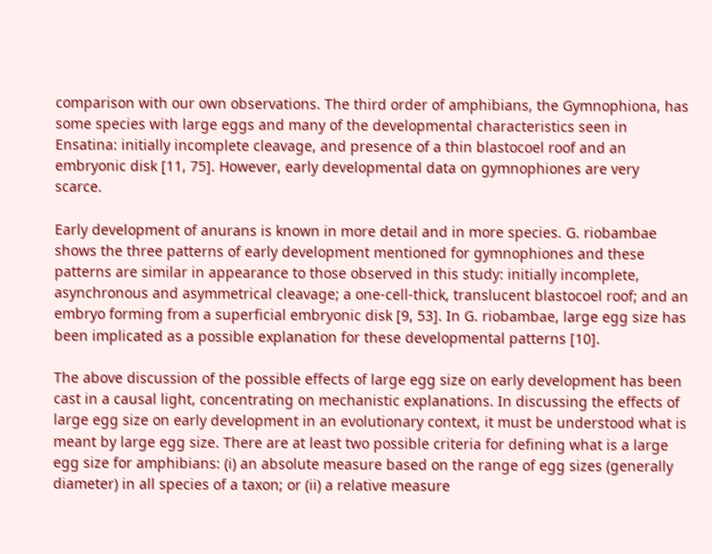comparison with our own observations. The third order of amphibians, the Gymnophiona, has some species with large eggs and many of the developmental characteristics seen in Ensatina: initially incomplete cleavage, and presence of a thin blastocoel roof and an embryonic disk [11, 75]. However, early developmental data on gymnophiones are very scarce.

Early development of anurans is known in more detail and in more species. G. riobambae shows the three patterns of early development mentioned for gymnophiones and these patterns are similar in appearance to those observed in this study: initially incomplete, asynchronous and asymmetrical cleavage; a one-cell-thick, translucent blastocoel roof; and an embryo forming from a superficial embryonic disk [9, 53]. In G. riobambae, large egg size has been implicated as a possible explanation for these developmental patterns [10].

The above discussion of the possible effects of large egg size on early development has been cast in a causal light, concentrating on mechanistic explanations. In discussing the effects of large egg size on early development in an evolutionary context, it must be understood what is meant by large egg size. There are at least two possible criteria for defining what is a large egg size for amphibians: (i) an absolute measure based on the range of egg sizes (generally diameter) in all species of a taxon; or (ii) a relative measure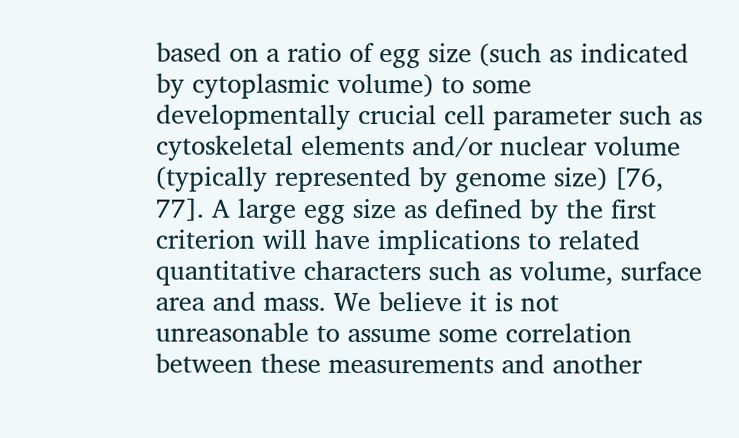based on a ratio of egg size (such as indicated by cytoplasmic volume) to some developmentally crucial cell parameter such as cytoskeletal elements and/or nuclear volume (typically represented by genome size) [76, 77]. A large egg size as defined by the first criterion will have implications to related quantitative characters such as volume, surface area and mass. We believe it is not unreasonable to assume some correlation between these measurements and another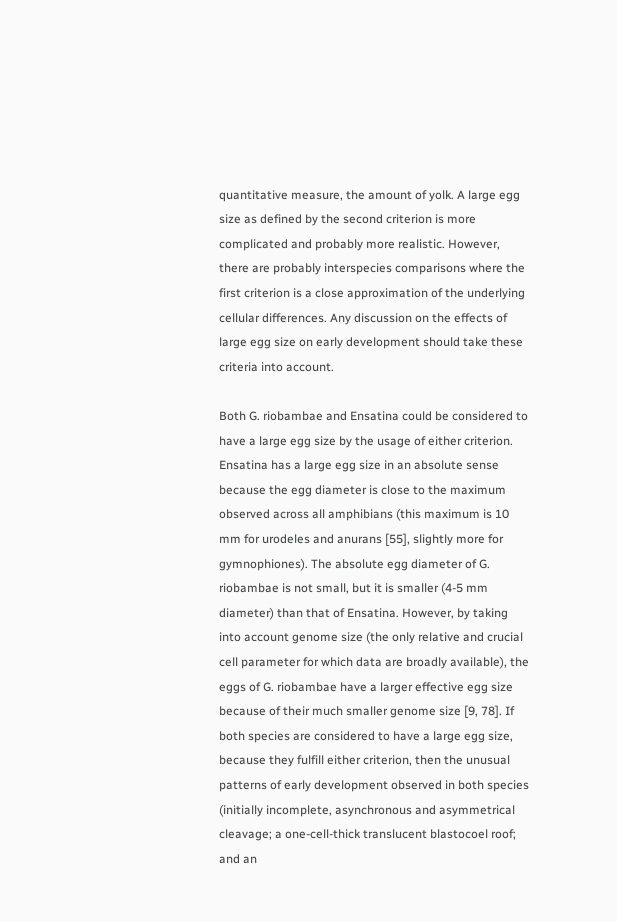quantitative measure, the amount of yolk. A large egg size as defined by the second criterion is more complicated and probably more realistic. However, there are probably interspecies comparisons where the first criterion is a close approximation of the underlying cellular differences. Any discussion on the effects of large egg size on early development should take these criteria into account.

Both G. riobambae and Ensatina could be considered to have a large egg size by the usage of either criterion. Ensatina has a large egg size in an absolute sense because the egg diameter is close to the maximum observed across all amphibians (this maximum is 10 mm for urodeles and anurans [55], slightly more for gymnophiones). The absolute egg diameter of G. riobambae is not small, but it is smaller (4-5 mm diameter) than that of Ensatina. However, by taking into account genome size (the only relative and crucial cell parameter for which data are broadly available), the eggs of G. riobambae have a larger effective egg size because of their much smaller genome size [9, 78]. If both species are considered to have a large egg size, because they fulfill either criterion, then the unusual patterns of early development observed in both species (initially incomplete, asynchronous and asymmetrical cleavage; a one-cell-thick translucent blastocoel roof; and an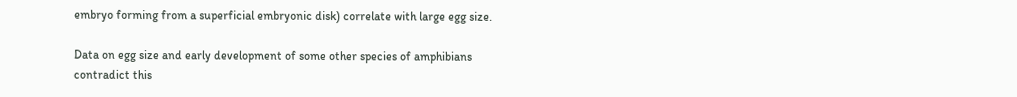embryo forming from a superficial embryonic disk) correlate with large egg size.

Data on egg size and early development of some other species of amphibians contradict this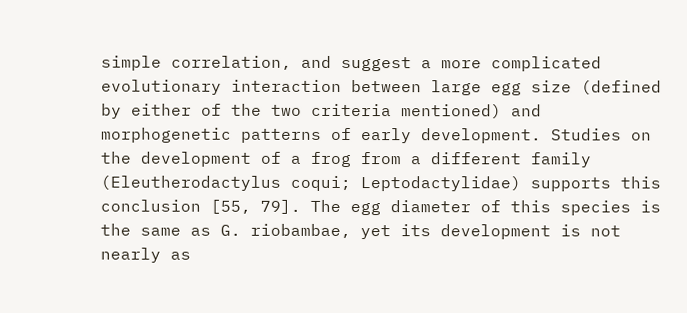simple correlation, and suggest a more complicated evolutionary interaction between large egg size (defined by either of the two criteria mentioned) and morphogenetic patterns of early development. Studies on the development of a frog from a different family (Eleutherodactylus coqui; Leptodactylidae) supports this conclusion [55, 79]. The egg diameter of this species is the same as G. riobambae, yet its development is not nearly as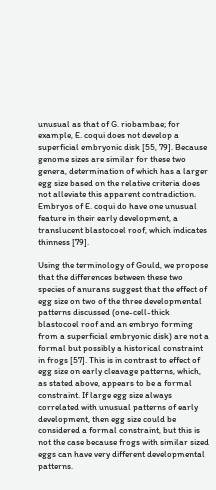unusual as that of G. riobambae; for example, E. coqui does not develop a superficial embryonic disk [55, 79]. Because genome sizes are similar for these two genera, determination of which has a larger egg size based on the relative criteria does not alleviate this apparent contradiction. Embryos of E. coqui do have one unusual feature in their early development, a translucent blastocoel roof, which indicates thinness [79].

Using the terminology of Gould, we propose that the differences between these two species of anurans suggest that the effect of egg size on two of the three developmental patterns discussed (one-cell-thick blastocoel roof and an embryo forming from a superficial embryonic disk) are not a formal but possibly a historical constraint in frogs [57]. This is in contrast to effect of egg size on early cleavage patterns, which, as stated above, appears to be a formal constraint. If large egg size always correlated with unusual patterns of early development, then egg size could be considered a formal constraint, but this is not the case because frogs with similar sized eggs can have very different developmental patterns.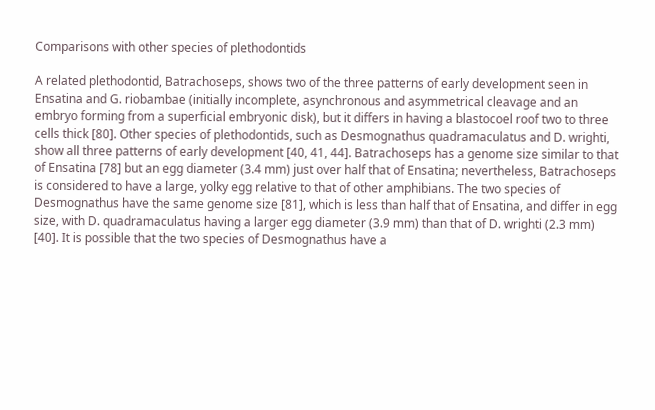Comparisons with other species of plethodontids

A related plethodontid, Batrachoseps, shows two of the three patterns of early development seen in Ensatina and G. riobambae (initially incomplete, asynchronous and asymmetrical cleavage and an embryo forming from a superficial embryonic disk), but it differs in having a blastocoel roof two to three cells thick [80]. Other species of plethodontids, such as Desmognathus quadramaculatus and D. wrighti, show all three patterns of early development [40, 41, 44]. Batrachoseps has a genome size similar to that of Ensatina [78] but an egg diameter (3.4 mm) just over half that of Ensatina; nevertheless, Batrachoseps is considered to have a large, yolky egg relative to that of other amphibians. The two species of Desmognathus have the same genome size [81], which is less than half that of Ensatina, and differ in egg size, with D. quadramaculatus having a larger egg diameter (3.9 mm) than that of D. wrighti (2.3 mm) [40]. It is possible that the two species of Desmognathus have a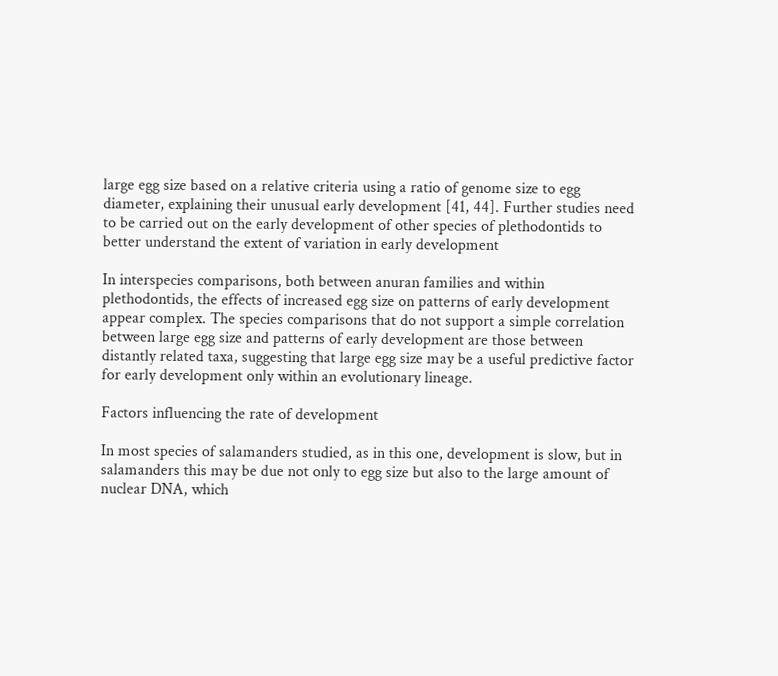large egg size based on a relative criteria using a ratio of genome size to egg diameter, explaining their unusual early development [41, 44]. Further studies need to be carried out on the early development of other species of plethodontids to better understand the extent of variation in early development

In interspecies comparisons, both between anuran families and within plethodontids, the effects of increased egg size on patterns of early development appear complex. The species comparisons that do not support a simple correlation between large egg size and patterns of early development are those between distantly related taxa, suggesting that large egg size may be a useful predictive factor for early development only within an evolutionary lineage.

Factors influencing the rate of development

In most species of salamanders studied, as in this one, development is slow, but in salamanders this may be due not only to egg size but also to the large amount of nuclear DNA, which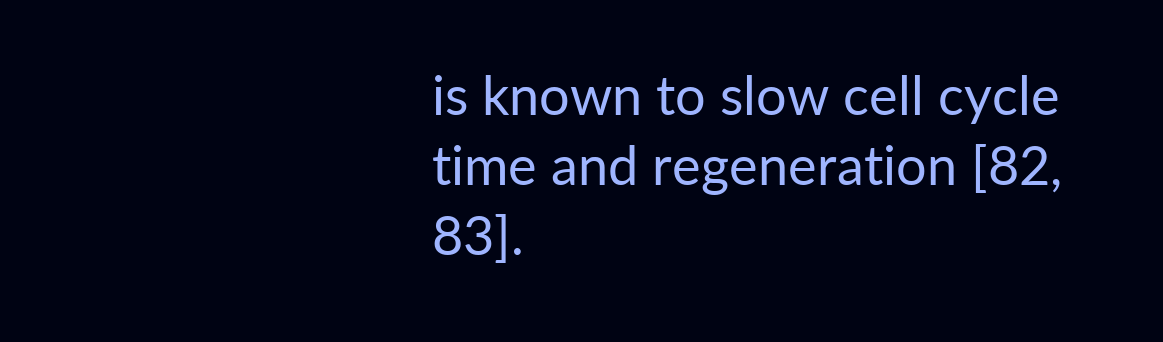is known to slow cell cycle time and regeneration [82, 83].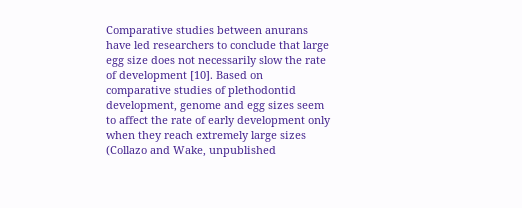Comparative studies between anurans have led researchers to conclude that large egg size does not necessarily slow the rate of development [10]. Based on comparative studies of plethodontid development, genome and egg sizes seem to affect the rate of early development only when they reach extremely large sizes (Collazo and Wake, unpublished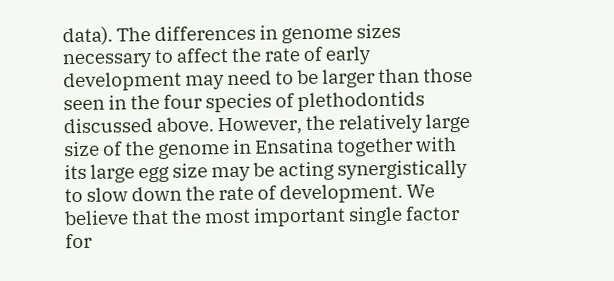data). The differences in genome sizes necessary to affect the rate of early development may need to be larger than those seen in the four species of plethodontids discussed above. However, the relatively large size of the genome in Ensatina together with its large egg size may be acting synergistically to slow down the rate of development. We believe that the most important single factor for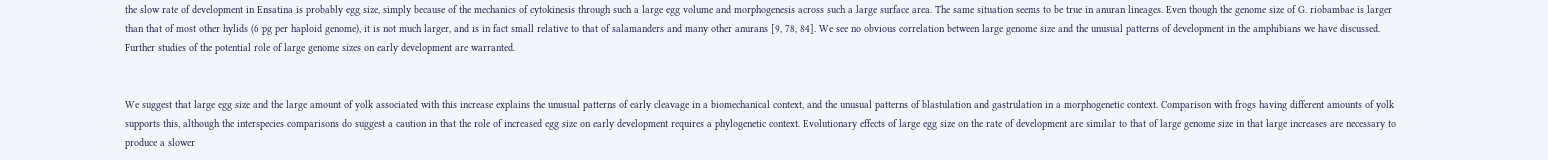the slow rate of development in Ensatina is probably egg size, simply because of the mechanics of cytokinesis through such a large egg volume and morphogenesis across such a large surface area. The same situation seems to be true in anuran lineages. Even though the genome size of G. riobambae is larger than that of most other hylids (6 pg per haploid genome), it is not much larger, and is in fact small relative to that of salamanders and many other anurans [9, 78, 84]. We see no obvious correlation between large genome size and the unusual patterns of development in the amphibians we have discussed. Further studies of the potential role of large genome sizes on early development are warranted.


We suggest that large egg size and the large amount of yolk associated with this increase explains the unusual patterns of early cleavage in a biomechanical context, and the unusual patterns of blastulation and gastrulation in a morphogenetic context. Comparison with frogs having different amounts of yolk supports this, although the interspecies comparisons do suggest a caution in that the role of increased egg size on early development requires a phylogenetic context. Evolutionary effects of large egg size on the rate of development are similar to that of large genome size in that large increases are necessary to produce a slower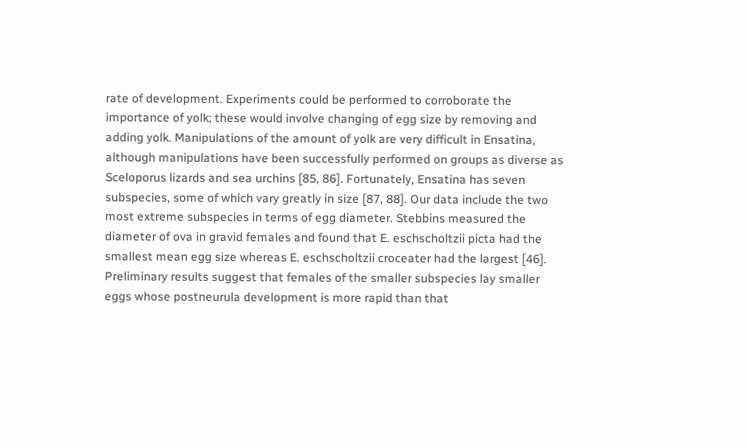rate of development. Experiments could be performed to corroborate the importance of yolk; these would involve changing of egg size by removing and adding yolk. Manipulations of the amount of yolk are very difficult in Ensatina, although manipulations have been successfully performed on groups as diverse as Sceloporus lizards and sea urchins [85, 86]. Fortunately, Ensatina has seven subspecies, some of which vary greatly in size [87, 88]. Our data include the two most extreme subspecies in terms of egg diameter. Stebbins measured the diameter of ova in gravid females and found that E. eschscholtzii picta had the smallest mean egg size whereas E. eschscholtzii croceater had the largest [46]. Preliminary results suggest that females of the smaller subspecies lay smaller eggs whose postneurula development is more rapid than that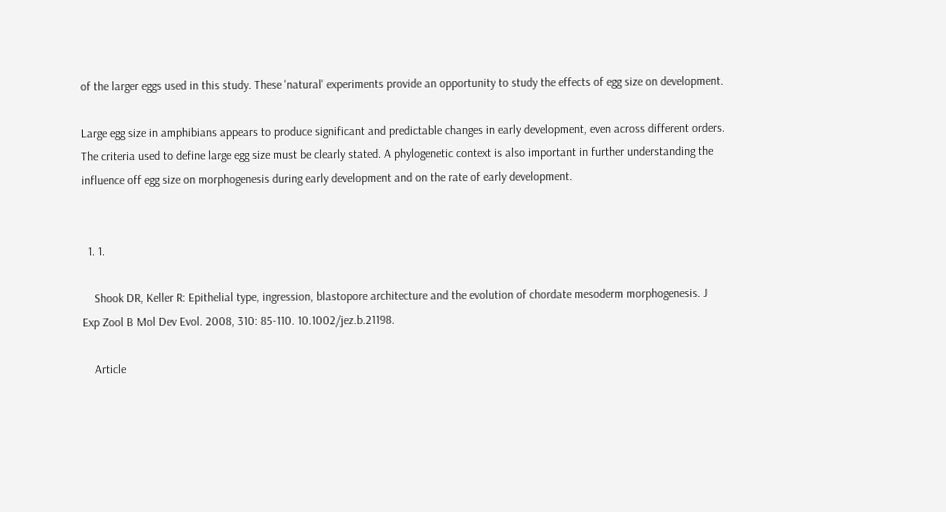of the larger eggs used in this study. These 'natural' experiments provide an opportunity to study the effects of egg size on development.

Large egg size in amphibians appears to produce significant and predictable changes in early development, even across different orders. The criteria used to define large egg size must be clearly stated. A phylogenetic context is also important in further understanding the influence off egg size on morphogenesis during early development and on the rate of early development.


  1. 1.

    Shook DR, Keller R: Epithelial type, ingression, blastopore architecture and the evolution of chordate mesoderm morphogenesis. J Exp Zool B Mol Dev Evol. 2008, 310: 85-110. 10.1002/jez.b.21198.

    Article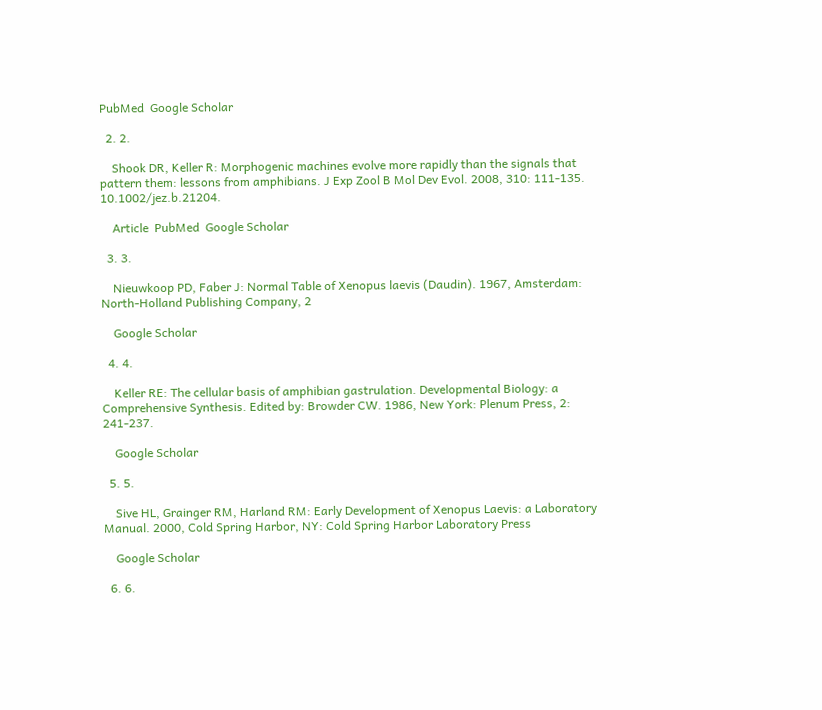PubMed  Google Scholar

  2. 2.

    Shook DR, Keller R: Morphogenic machines evolve more rapidly than the signals that pattern them: lessons from amphibians. J Exp Zool B Mol Dev Evol. 2008, 310: 111-135. 10.1002/jez.b.21204.

    Article  PubMed  Google Scholar

  3. 3.

    Nieuwkoop PD, Faber J: Normal Table of Xenopus laevis (Daudin). 1967, Amsterdam: North-Holland Publishing Company, 2

    Google Scholar

  4. 4.

    Keller RE: The cellular basis of amphibian gastrulation. Developmental Biology: a Comprehensive Synthesis. Edited by: Browder CW. 1986, New York: Plenum Press, 2: 241-237.

    Google Scholar

  5. 5.

    Sive HL, Grainger RM, Harland RM: Early Development of Xenopus Laevis: a Laboratory Manual. 2000, Cold Spring Harbor, NY: Cold Spring Harbor Laboratory Press

    Google Scholar

  6. 6.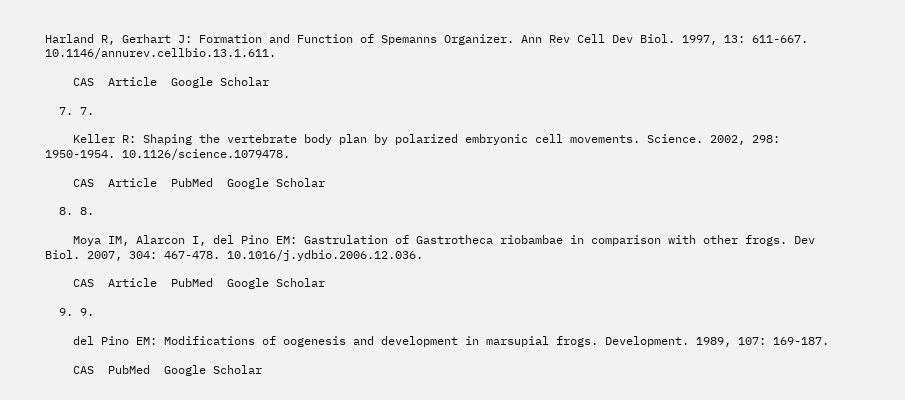Harland R, Gerhart J: Formation and Function of Spemanns Organizer. Ann Rev Cell Dev Biol. 1997, 13: 611-667. 10.1146/annurev.cellbio.13.1.611.

    CAS  Article  Google Scholar

  7. 7.

    Keller R: Shaping the vertebrate body plan by polarized embryonic cell movements. Science. 2002, 298: 1950-1954. 10.1126/science.1079478.

    CAS  Article  PubMed  Google Scholar

  8. 8.

    Moya IM, Alarcon I, del Pino EM: Gastrulation of Gastrotheca riobambae in comparison with other frogs. Dev Biol. 2007, 304: 467-478. 10.1016/j.ydbio.2006.12.036.

    CAS  Article  PubMed  Google Scholar

  9. 9.

    del Pino EM: Modifications of oogenesis and development in marsupial frogs. Development. 1989, 107: 169-187.

    CAS  PubMed  Google Scholar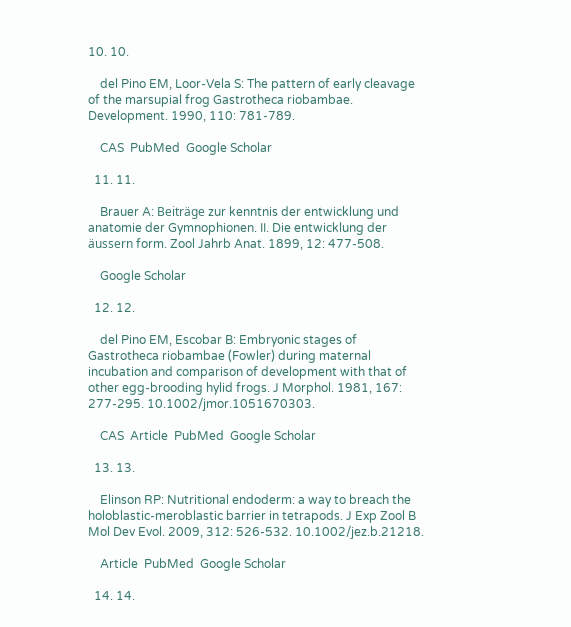10. 10.

    del Pino EM, Loor-Vela S: The pattern of early cleavage of the marsupial frog Gastrotheca riobambae. Development. 1990, 110: 781-789.

    CAS  PubMed  Google Scholar

  11. 11.

    Brauer A: Beiträge zur kenntnis der entwicklung und anatomie der Gymnophionen. II. Die entwicklung der äussern form. Zool Jahrb Anat. 1899, 12: 477-508.

    Google Scholar

  12. 12.

    del Pino EM, Escobar B: Embryonic stages of Gastrotheca riobambae (Fowler) during maternal incubation and comparison of development with that of other egg-brooding hylid frogs. J Morphol. 1981, 167: 277-295. 10.1002/jmor.1051670303.

    CAS  Article  PubMed  Google Scholar

  13. 13.

    Elinson RP: Nutritional endoderm: a way to breach the holoblastic-meroblastic barrier in tetrapods. J Exp Zool B Mol Dev Evol. 2009, 312: 526-532. 10.1002/jez.b.21218.

    Article  PubMed  Google Scholar

  14. 14.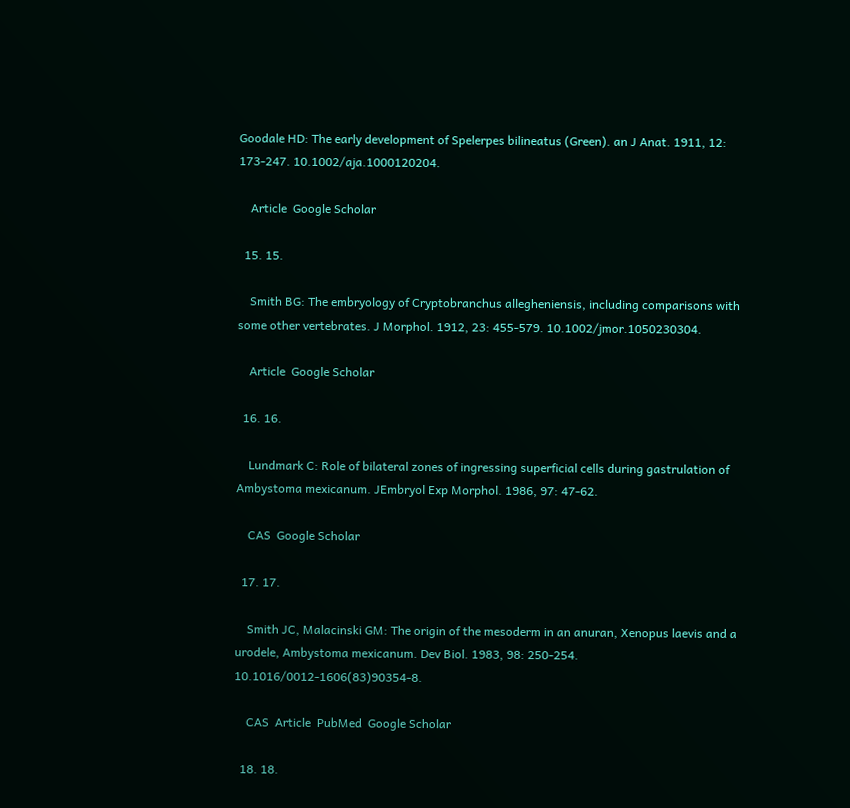Goodale HD: The early development of Spelerpes bilineatus (Green). an J Anat. 1911, 12: 173-247. 10.1002/aja.1000120204.

    Article  Google Scholar

  15. 15.

    Smith BG: The embryology of Cryptobranchus allegheniensis, including comparisons with some other vertebrates. J Morphol. 1912, 23: 455-579. 10.1002/jmor.1050230304.

    Article  Google Scholar

  16. 16.

    Lundmark C: Role of bilateral zones of ingressing superficial cells during gastrulation of Ambystoma mexicanum. JEmbryol Exp Morphol. 1986, 97: 47-62.

    CAS  Google Scholar

  17. 17.

    Smith JC, Malacinski GM: The origin of the mesoderm in an anuran, Xenopus laevis and a urodele, Ambystoma mexicanum. Dev Biol. 1983, 98: 250-254. 10.1016/0012-1606(83)90354-8.

    CAS  Article  PubMed  Google Scholar

  18. 18.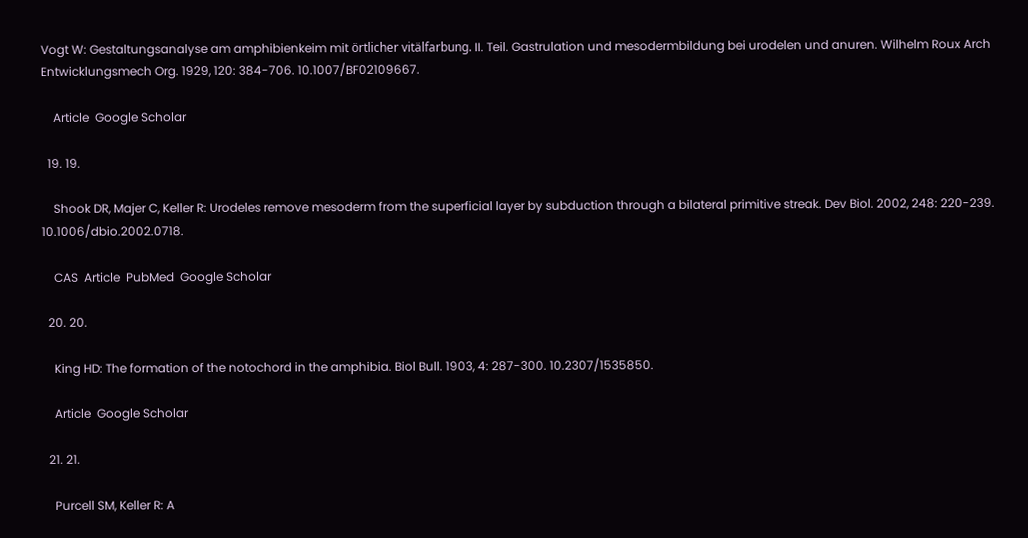Vogt W: Gestaltungsanalyse am amphibienkeim mit örtlicher vitälfarbung. II. Teil. Gastrulation und mesodermbildung bei urodelen und anuren. Wilhelm Roux Arch Entwicklungsmech Org. 1929, 120: 384-706. 10.1007/BF02109667.

    Article  Google Scholar

  19. 19.

    Shook DR, Majer C, Keller R: Urodeles remove mesoderm from the superficial layer by subduction through a bilateral primitive streak. Dev Biol. 2002, 248: 220-239. 10.1006/dbio.2002.0718.

    CAS  Article  PubMed  Google Scholar

  20. 20.

    King HD: The formation of the notochord in the amphibia. Biol Bull. 1903, 4: 287-300. 10.2307/1535850.

    Article  Google Scholar

  21. 21.

    Purcell SM, Keller R: A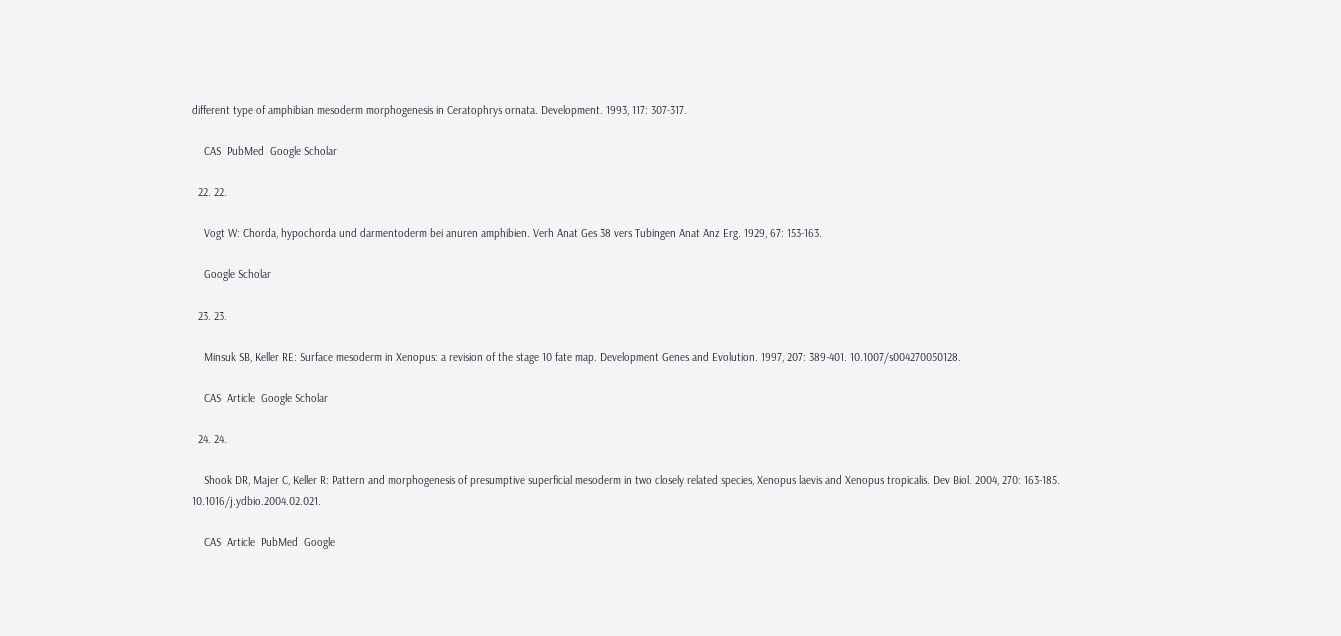different type of amphibian mesoderm morphogenesis in Ceratophrys ornata. Development. 1993, 117: 307-317.

    CAS  PubMed  Google Scholar

  22. 22.

    Vogt W: Chorda, hypochorda und darmentoderm bei anuren amphibien. Verh Anat Ges 38 vers Tubingen Anat Anz Erg. 1929, 67: 153-163.

    Google Scholar

  23. 23.

    Minsuk SB, Keller RE: Surface mesoderm in Xenopus: a revision of the stage 10 fate map. Development Genes and Evolution. 1997, 207: 389-401. 10.1007/s004270050128.

    CAS  Article  Google Scholar

  24. 24.

    Shook DR, Majer C, Keller R: Pattern and morphogenesis of presumptive superficial mesoderm in two closely related species, Xenopus laevis and Xenopus tropicalis. Dev Biol. 2004, 270: 163-185. 10.1016/j.ydbio.2004.02.021.

    CAS  Article  PubMed  Google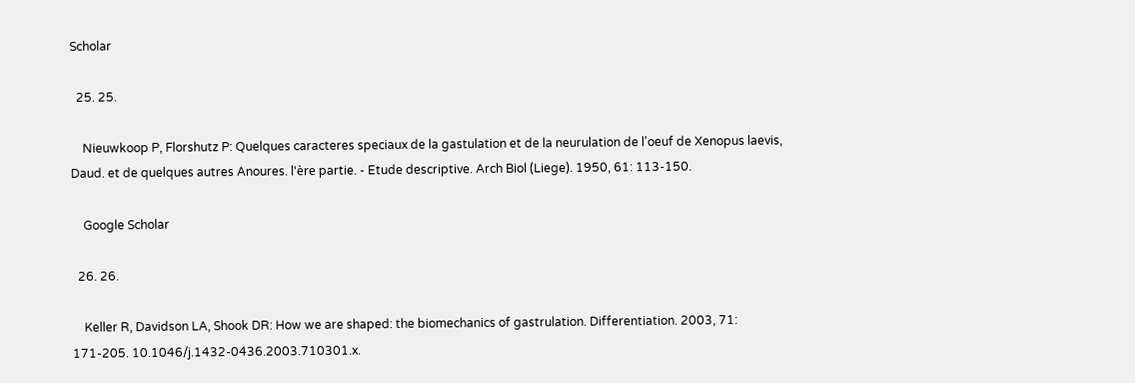Scholar

  25. 25.

    Nieuwkoop P, Florshutz P: Quelques caracteres speciaux de la gastulation et de la neurulation de l'oeuf de Xenopus laevis, Daud. et de quelques autres Anoures. l'ère partie. - Etude descriptive. Arch Biol (Liege). 1950, 61: 113-150.

    Google Scholar

  26. 26.

    Keller R, Davidson LA, Shook DR: How we are shaped: the biomechanics of gastrulation. Differentiation. 2003, 71: 171-205. 10.1046/j.1432-0436.2003.710301.x.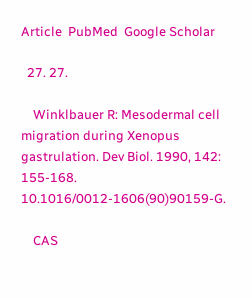Article  PubMed  Google Scholar

  27. 27.

    Winklbauer R: Mesodermal cell migration during Xenopus gastrulation. Dev Biol. 1990, 142: 155-168. 10.1016/0012-1606(90)90159-G.

    CAS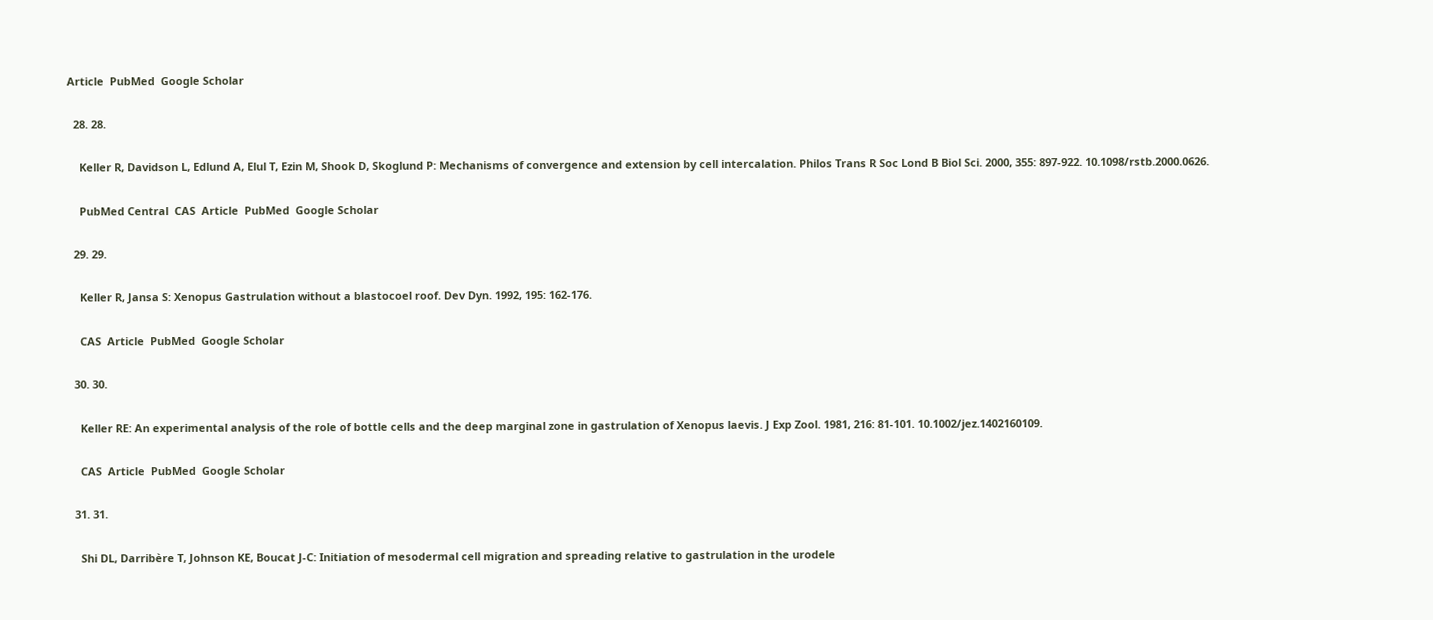Article  PubMed  Google Scholar

  28. 28.

    Keller R, Davidson L, Edlund A, Elul T, Ezin M, Shook D, Skoglund P: Mechanisms of convergence and extension by cell intercalation. Philos Trans R Soc Lond B Biol Sci. 2000, 355: 897-922. 10.1098/rstb.2000.0626.

    PubMed Central  CAS  Article  PubMed  Google Scholar

  29. 29.

    Keller R, Jansa S: Xenopus Gastrulation without a blastocoel roof. Dev Dyn. 1992, 195: 162-176.

    CAS  Article  PubMed  Google Scholar

  30. 30.

    Keller RE: An experimental analysis of the role of bottle cells and the deep marginal zone in gastrulation of Xenopus laevis. J Exp Zool. 1981, 216: 81-101. 10.1002/jez.1402160109.

    CAS  Article  PubMed  Google Scholar

  31. 31.

    Shi DL, Darribère T, Johnson KE, Boucat J-C: Initiation of mesodermal cell migration and spreading relative to gastrulation in the urodele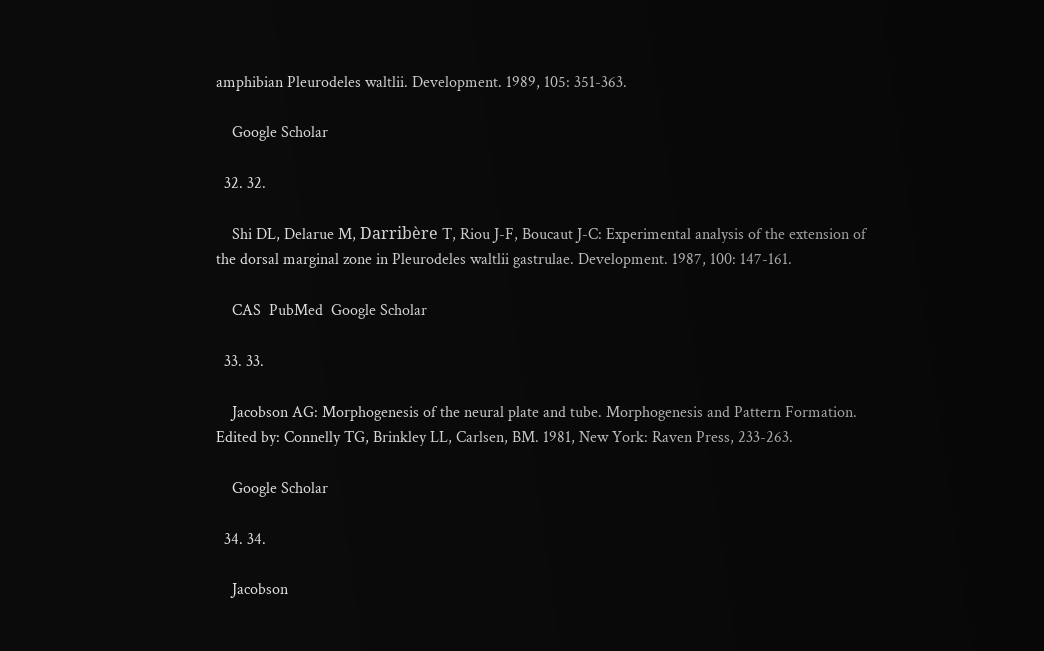amphibian Pleurodeles waltlii. Development. 1989, 105: 351-363.

    Google Scholar

  32. 32.

    Shi DL, Delarue M, Darribère T, Riou J-F, Boucaut J-C: Experimental analysis of the extension of the dorsal marginal zone in Pleurodeles waltlii gastrulae. Development. 1987, 100: 147-161.

    CAS  PubMed  Google Scholar

  33. 33.

    Jacobson AG: Morphogenesis of the neural plate and tube. Morphogenesis and Pattern Formation. Edited by: Connelly TG, Brinkley LL, Carlsen, BM. 1981, New York: Raven Press, 233-263.

    Google Scholar

  34. 34.

    Jacobson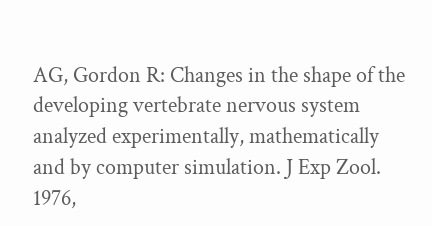AG, Gordon R: Changes in the shape of the developing vertebrate nervous system analyzed experimentally, mathematically and by computer simulation. J Exp Zool. 1976,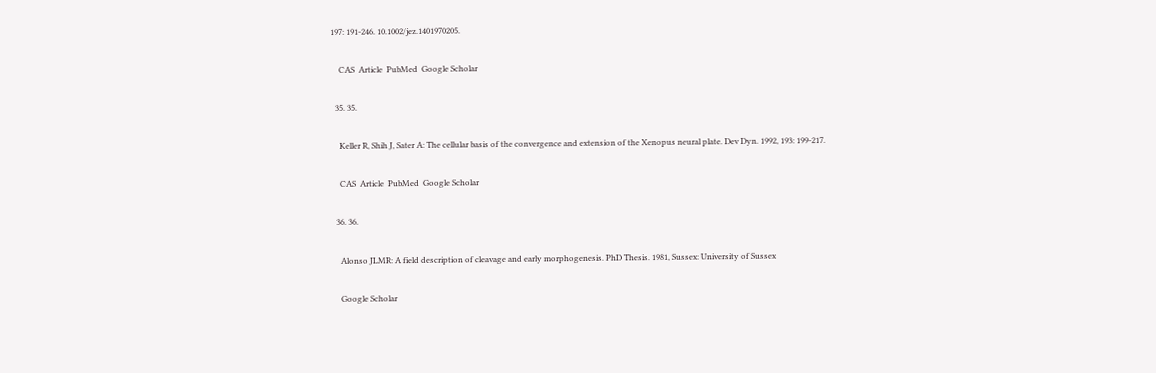197: 191-246. 10.1002/jez.1401970205.

    CAS  Article  PubMed  Google Scholar

  35. 35.

    Keller R, Shih J, Sater A: The cellular basis of the convergence and extension of the Xenopus neural plate. Dev Dyn. 1992, 193: 199-217.

    CAS  Article  PubMed  Google Scholar

  36. 36.

    Alonso JLMR: A field description of cleavage and early morphogenesis. PhD Thesis. 1981, Sussex: University of Sussex

    Google Scholar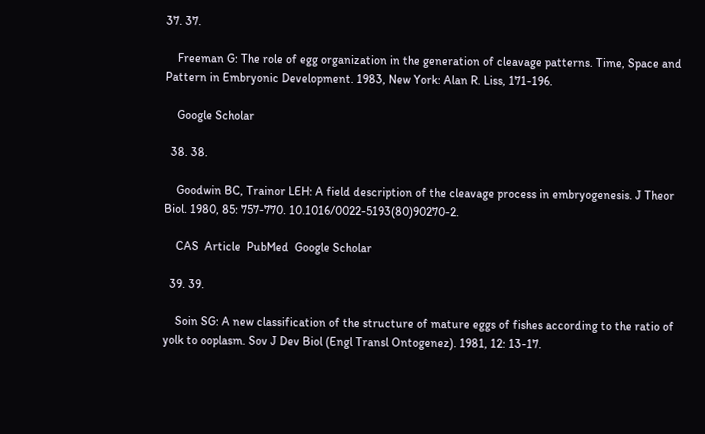37. 37.

    Freeman G: The role of egg organization in the generation of cleavage patterns. Time, Space and Pattern in Embryonic Development. 1983, New York: Alan R. Liss, 171-196.

    Google Scholar

  38. 38.

    Goodwin BC, Trainor LEH: A field description of the cleavage process in embryogenesis. J Theor Biol. 1980, 85: 757-770. 10.1016/0022-5193(80)90270-2.

    CAS  Article  PubMed  Google Scholar

  39. 39.

    Soin SG: A new classification of the structure of mature eggs of fishes according to the ratio of yolk to ooplasm. Sov J Dev Biol (Engl Transl Ontogenez). 1981, 12: 13-17.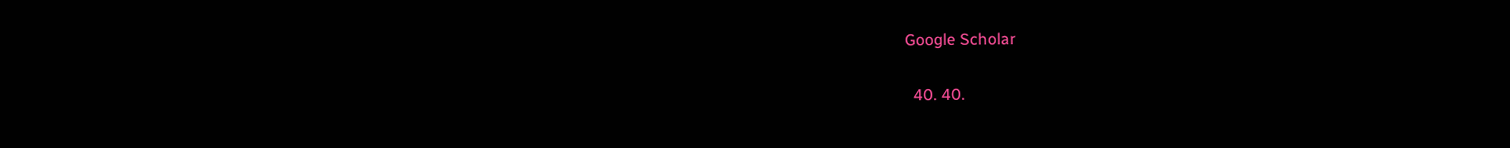Google Scholar

  40. 40.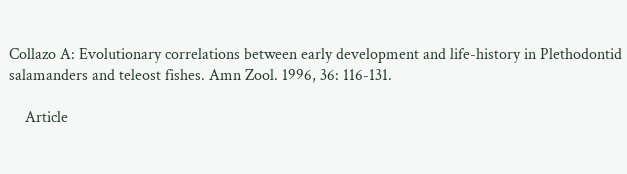Collazo A: Evolutionary correlations between early development and life-history in Plethodontid salamanders and teleost fishes. Amn Zool. 1996, 36: 116-131.

    Article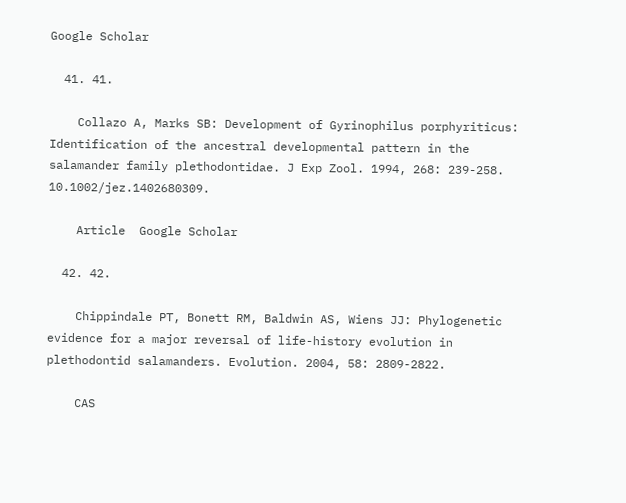Google Scholar

  41. 41.

    Collazo A, Marks SB: Development of Gyrinophilus porphyriticus: Identification of the ancestral developmental pattern in the salamander family plethodontidae. J Exp Zool. 1994, 268: 239-258. 10.1002/jez.1402680309.

    Article  Google Scholar

  42. 42.

    Chippindale PT, Bonett RM, Baldwin AS, Wiens JJ: Phylogenetic evidence for a major reversal of life-history evolution in plethodontid salamanders. Evolution. 2004, 58: 2809-2822.

    CAS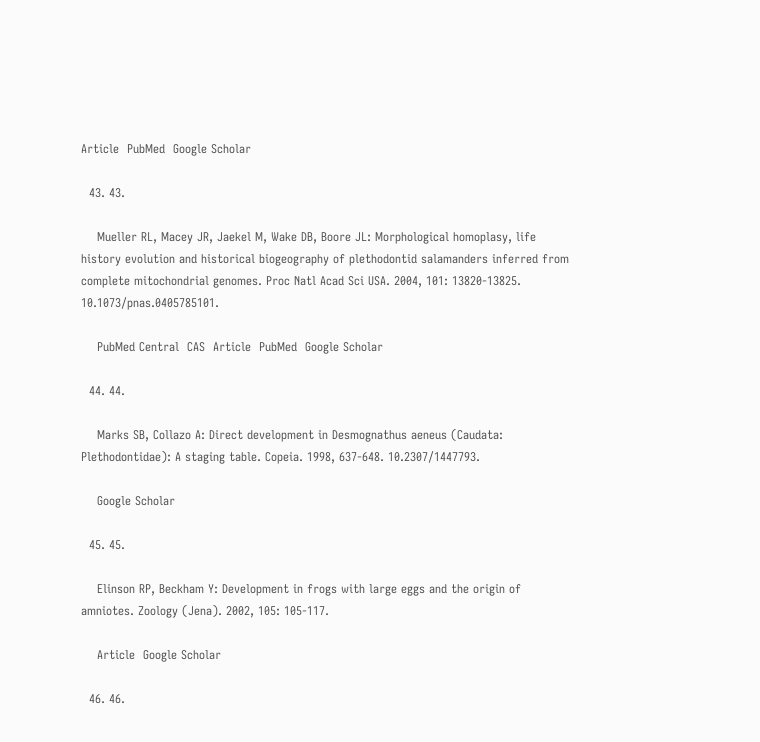Article  PubMed  Google Scholar

  43. 43.

    Mueller RL, Macey JR, Jaekel M, Wake DB, Boore JL: Morphological homoplasy, life history evolution and historical biogeography of plethodontid salamanders inferred from complete mitochondrial genomes. Proc Natl Acad Sci USA. 2004, 101: 13820-13825. 10.1073/pnas.0405785101.

    PubMed Central  CAS  Article  PubMed  Google Scholar

  44. 44.

    Marks SB, Collazo A: Direct development in Desmognathus aeneus (Caudata: Plethodontidae): A staging table. Copeia. 1998, 637-648. 10.2307/1447793.

    Google Scholar

  45. 45.

    Elinson RP, Beckham Y: Development in frogs with large eggs and the origin of amniotes. Zoology (Jena). 2002, 105: 105-117.

    Article  Google Scholar

  46. 46.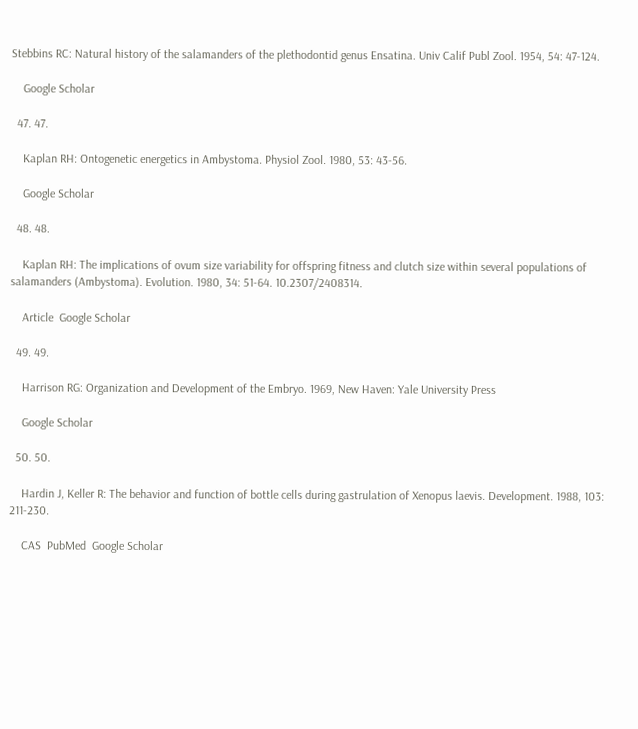Stebbins RC: Natural history of the salamanders of the plethodontid genus Ensatina. Univ Calif Publ Zool. 1954, 54: 47-124.

    Google Scholar

  47. 47.

    Kaplan RH: Ontogenetic energetics in Ambystoma. Physiol Zool. 1980, 53: 43-56.

    Google Scholar

  48. 48.

    Kaplan RH: The implications of ovum size variability for offspring fitness and clutch size within several populations of salamanders (Ambystoma). Evolution. 1980, 34: 51-64. 10.2307/2408314.

    Article  Google Scholar

  49. 49.

    Harrison RG: Organization and Development of the Embryo. 1969, New Haven: Yale University Press

    Google Scholar

  50. 50.

    Hardin J, Keller R: The behavior and function of bottle cells during gastrulation of Xenopus laevis. Development. 1988, 103: 211-230.

    CAS  PubMed  Google Scholar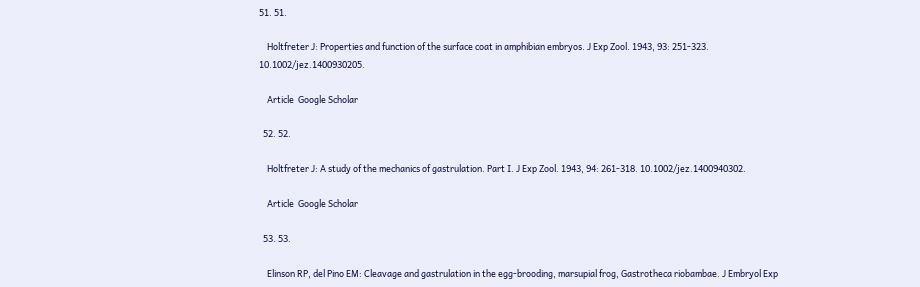51. 51.

    Holtfreter J: Properties and function of the surface coat in amphibian embryos. J Exp Zool. 1943, 93: 251-323. 10.1002/jez.1400930205.

    Article  Google Scholar

  52. 52.

    Holtfreter J: A study of the mechanics of gastrulation. Part I. J Exp Zool. 1943, 94: 261-318. 10.1002/jez.1400940302.

    Article  Google Scholar

  53. 53.

    Elinson RP, del Pino EM: Cleavage and gastrulation in the egg-brooding, marsupial frog, Gastrotheca riobambae. J Embryol Exp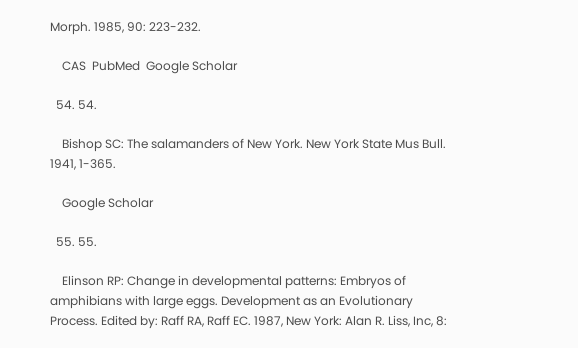Morph. 1985, 90: 223-232.

    CAS  PubMed  Google Scholar

  54. 54.

    Bishop SC: The salamanders of New York. New York State Mus Bull. 1941, 1-365.

    Google Scholar

  55. 55.

    Elinson RP: Change in developmental patterns: Embryos of amphibians with large eggs. Development as an Evolutionary Process. Edited by: Raff RA, Raff EC. 1987, New York: Alan R. Liss, Inc, 8: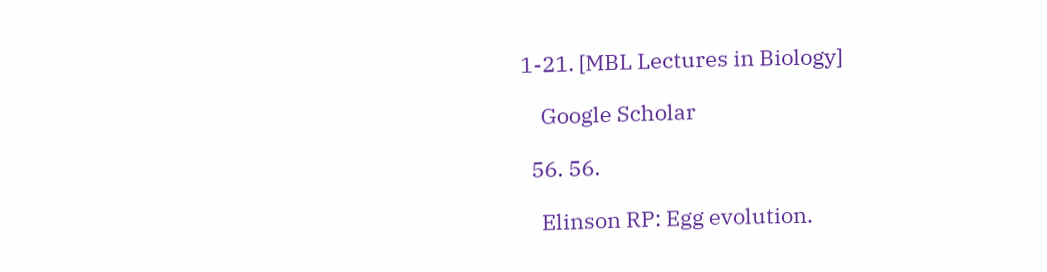1-21. [MBL Lectures in Biology]

    Google Scholar

  56. 56.

    Elinson RP: Egg evolution.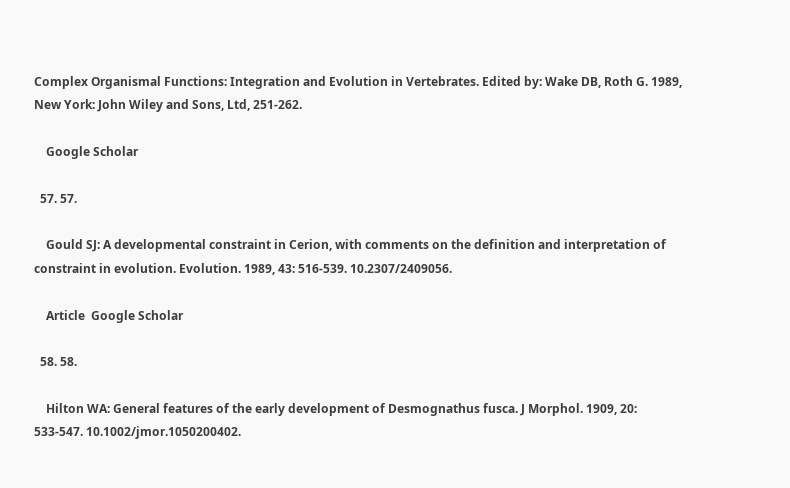Complex Organismal Functions: Integration and Evolution in Vertebrates. Edited by: Wake DB, Roth G. 1989, New York: John Wiley and Sons, Ltd, 251-262.

    Google Scholar

  57. 57.

    Gould SJ: A developmental constraint in Cerion, with comments on the definition and interpretation of constraint in evolution. Evolution. 1989, 43: 516-539. 10.2307/2409056.

    Article  Google Scholar

  58. 58.

    Hilton WA: General features of the early development of Desmognathus fusca. J Morphol. 1909, 20: 533-547. 10.1002/jmor.1050200402.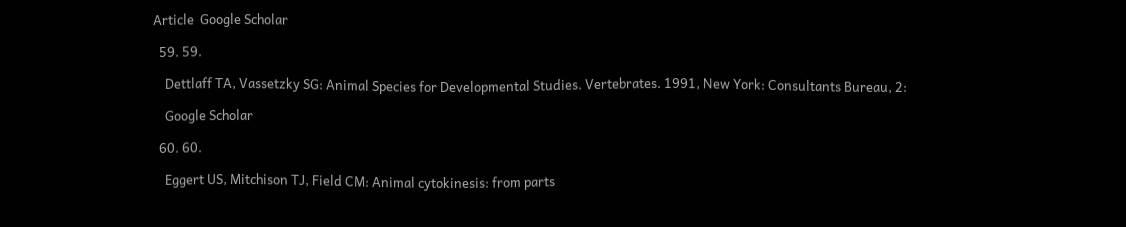Article  Google Scholar

  59. 59.

    Dettlaff TA, Vassetzky SG: Animal Species for Developmental Studies. Vertebrates. 1991, New York: Consultants Bureau, 2:

    Google Scholar

  60. 60.

    Eggert US, Mitchison TJ, Field CM: Animal cytokinesis: from parts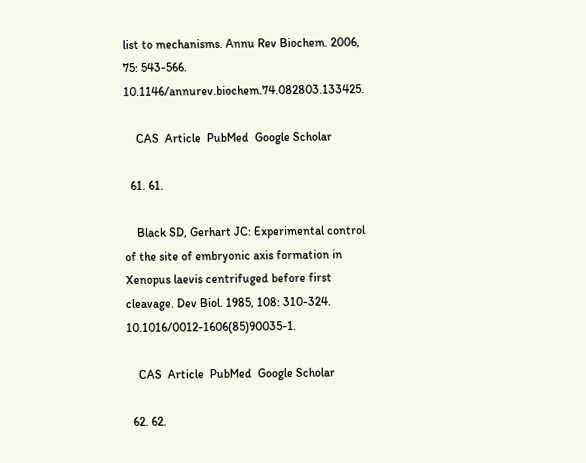list to mechanisms. Annu Rev Biochem. 2006, 75: 543-566. 10.1146/annurev.biochem.74.082803.133425.

    CAS  Article  PubMed  Google Scholar

  61. 61.

    Black SD, Gerhart JC: Experimental control of the site of embryonic axis formation in Xenopus laevis centrifuged before first cleavage. Dev Biol. 1985, 108: 310-324. 10.1016/0012-1606(85)90035-1.

    CAS  Article  PubMed  Google Scholar

  62. 62.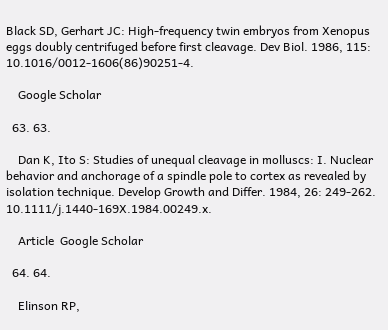Black SD, Gerhart JC: High-frequency twin embryos from Xenopus eggs doubly centrifuged before first cleavage. Dev Biol. 1986, 115: 10.1016/0012-1606(86)90251-4.

    Google Scholar

  63. 63.

    Dan K, Ito S: Studies of unequal cleavage in molluscs: I. Nuclear behavior and anchorage of a spindle pole to cortex as revealed by isolation technique. Develop Growth and Differ. 1984, 26: 249-262. 10.1111/j.1440-169X.1984.00249.x.

    Article  Google Scholar

  64. 64.

    Elinson RP,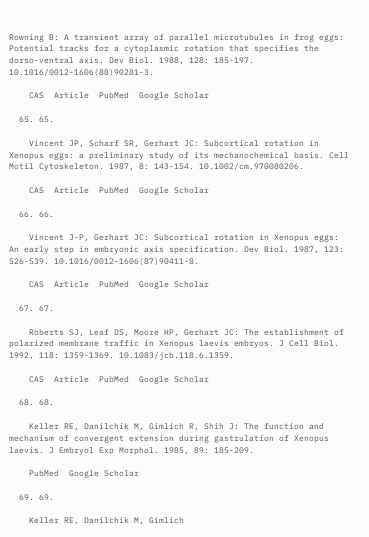Rowning B: A transient array of parallel microtubules in frog eggs: Potential tracks for a cytoplasmic rotation that specifies the dorso-ventral axis. Dev Biol. 1988, 128: 185-197. 10.1016/0012-1606(88)90281-3.

    CAS  Article  PubMed  Google Scholar

  65. 65.

    Vincent JP, Scharf SR, Gerhart JC: Subcortical rotation in Xenopus eggs: a preliminary study of its mechanochemical basis. Cell Motil Cytoskeleton. 1987, 8: 143-154. 10.1002/cm.970080206.

    CAS  Article  PubMed  Google Scholar

  66. 66.

    Vincent J-P, Gerhart JC: Subcortical rotation in Xenopus eggs: An early step in embryonic axis specification. Dev Biol. 1987, 123: 526-539. 10.1016/0012-1606(87)90411-8.

    CAS  Article  PubMed  Google Scholar

  67. 67.

    Roberts SJ, Leaf DS, Moore HP, Gerhart JC: The establishment of polarized membrane traffic in Xenopus laevis embryos. J Cell Biol. 1992, 118: 1359-1369. 10.1083/jcb.118.6.1359.

    CAS  Article  PubMed  Google Scholar

  68. 68.

    Keller RE, Danilchik M, Gimlich R, Shih J: The function and mechanism of convergent extension during gastrulation of Xenopus laevis. J Embryol Exp Morphol. 1985, 89: 185-209.

    PubMed  Google Scholar

  69. 69.

    Keller RE, Danilchik M, Gimlich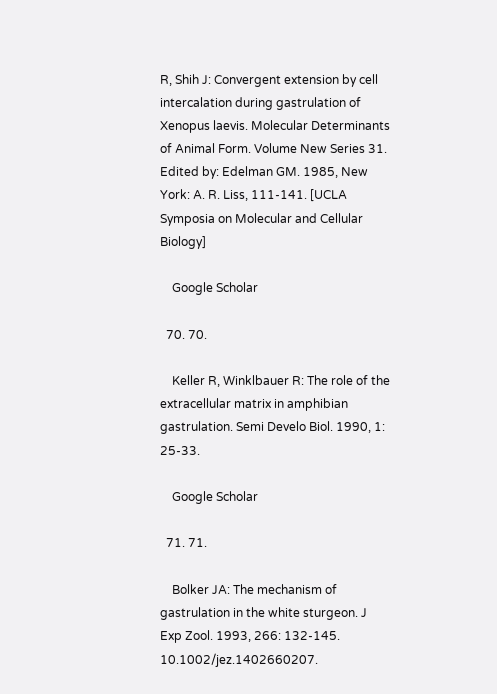R, Shih J: Convergent extension by cell intercalation during gastrulation of Xenopus laevis. Molecular Determinants of Animal Form. Volume New Series 31. Edited by: Edelman GM. 1985, New York: A. R. Liss, 111-141. [UCLA Symposia on Molecular and Cellular Biology]

    Google Scholar

  70. 70.

    Keller R, Winklbauer R: The role of the extracellular matrix in amphibian gastrulation. Semi Develo Biol. 1990, 1: 25-33.

    Google Scholar

  71. 71.

    Bolker JA: The mechanism of gastrulation in the white sturgeon. J Exp Zool. 1993, 266: 132-145. 10.1002/jez.1402660207.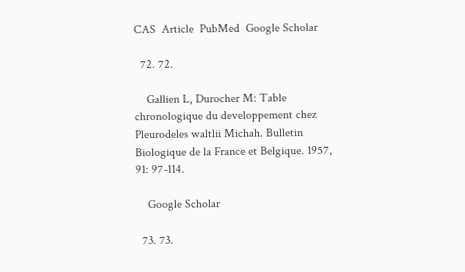CAS  Article  PubMed  Google Scholar

  72. 72.

    Gallien L, Durocher M: Table chronologique du developpement chez Pleurodeles waltlii Michah. Bulletin Biologique de la France et Belgique. 1957, 91: 97-114.

    Google Scholar

  73. 73.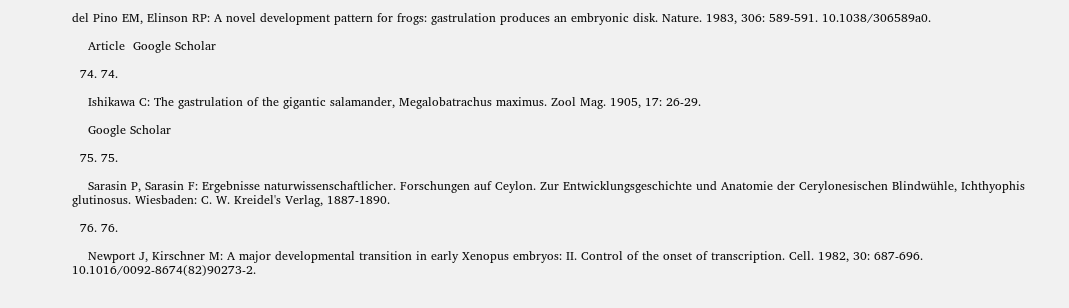del Pino EM, Elinson RP: A novel development pattern for frogs: gastrulation produces an embryonic disk. Nature. 1983, 306: 589-591. 10.1038/306589a0.

    Article  Google Scholar

  74. 74.

    Ishikawa C: The gastrulation of the gigantic salamander, Megalobatrachus maximus. Zool Mag. 1905, 17: 26-29.

    Google Scholar

  75. 75.

    Sarasin P, Sarasin F: Ergebnisse naturwissenschaftlicher. Forschungen auf Ceylon. Zur Entwicklungsgeschichte und Anatomie der Cerylonesischen Blindwühle, Ichthyophis glutinosus. Wiesbaden: C. W. Kreidel's Verlag, 1887-1890.

  76. 76.

    Newport J, Kirschner M: A major developmental transition in early Xenopus embryos: II. Control of the onset of transcription. Cell. 1982, 30: 687-696. 10.1016/0092-8674(82)90273-2.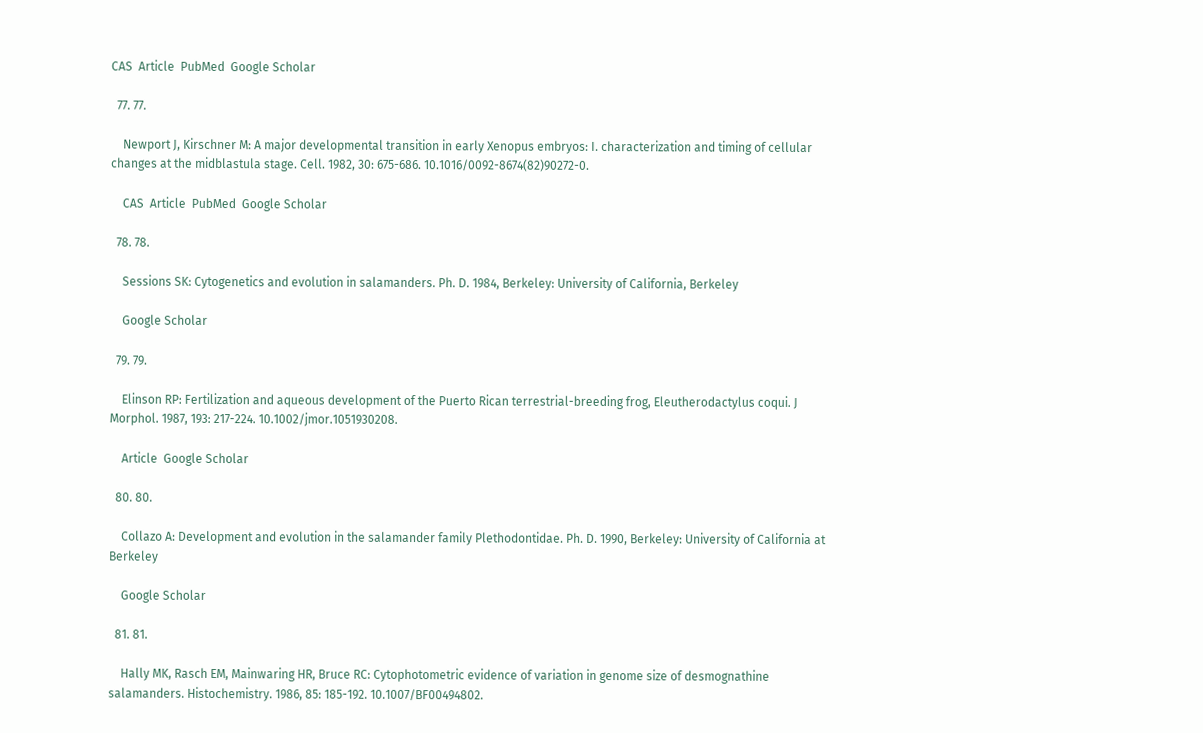CAS  Article  PubMed  Google Scholar

  77. 77.

    Newport J, Kirschner M: A major developmental transition in early Xenopus embryos: I. characterization and timing of cellular changes at the midblastula stage. Cell. 1982, 30: 675-686. 10.1016/0092-8674(82)90272-0.

    CAS  Article  PubMed  Google Scholar

  78. 78.

    Sessions SK: Cytogenetics and evolution in salamanders. Ph. D. 1984, Berkeley: University of California, Berkeley

    Google Scholar

  79. 79.

    Elinson RP: Fertilization and aqueous development of the Puerto Rican terrestrial-breeding frog, Eleutherodactylus coqui. J Morphol. 1987, 193: 217-224. 10.1002/jmor.1051930208.

    Article  Google Scholar

  80. 80.

    Collazo A: Development and evolution in the salamander family Plethodontidae. Ph. D. 1990, Berkeley: University of California at Berkeley

    Google Scholar

  81. 81.

    Hally MK, Rasch EM, Mainwaring HR, Bruce RC: Cytophotometric evidence of variation in genome size of desmognathine salamanders. Histochemistry. 1986, 85: 185-192. 10.1007/BF00494802.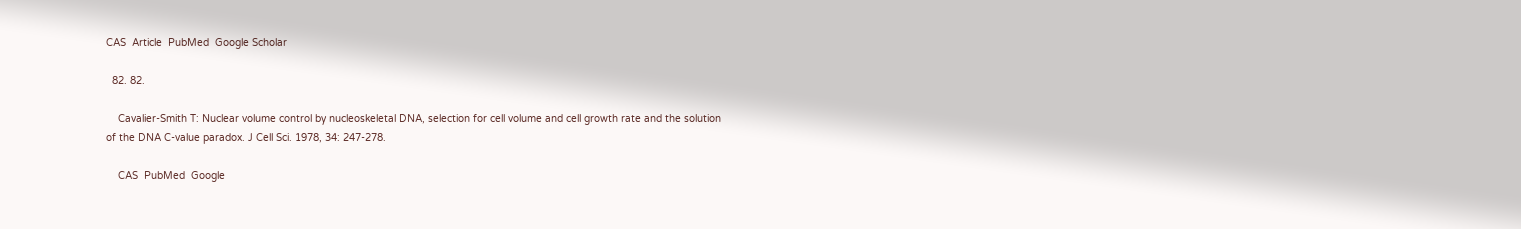CAS  Article  PubMed  Google Scholar

  82. 82.

    Cavalier-Smith T: Nuclear volume control by nucleoskeletal DNA, selection for cell volume and cell growth rate and the solution of the DNA C-value paradox. J Cell Sci. 1978, 34: 247-278.

    CAS  PubMed  Google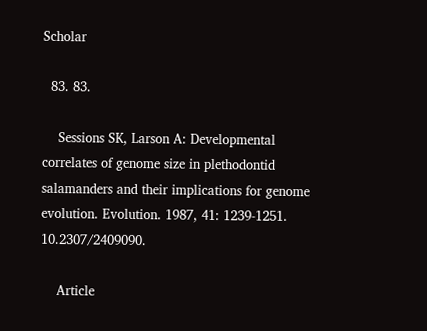Scholar

  83. 83.

    Sessions SK, Larson A: Developmental correlates of genome size in plethodontid salamanders and their implications for genome evolution. Evolution. 1987, 41: 1239-1251. 10.2307/2409090.

    Article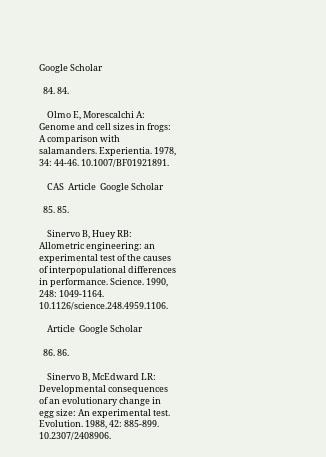Google Scholar

  84. 84.

    Olmo E, Morescalchi A: Genome and cell sizes in frogs: A comparison with salamanders. Experientia. 1978, 34: 44-46. 10.1007/BF01921891.

    CAS  Article  Google Scholar

  85. 85.

    Sinervo B, Huey RB: Allometric engineering: an experimental test of the causes of interpopulational differences in performance. Science. 1990, 248: 1049-1164. 10.1126/science.248.4959.1106.

    Article  Google Scholar

  86. 86.

    Sinervo B, McEdward LR: Developmental consequences of an evolutionary change in egg size: An experimental test. Evolution. 1988, 42: 885-899. 10.2307/2408906.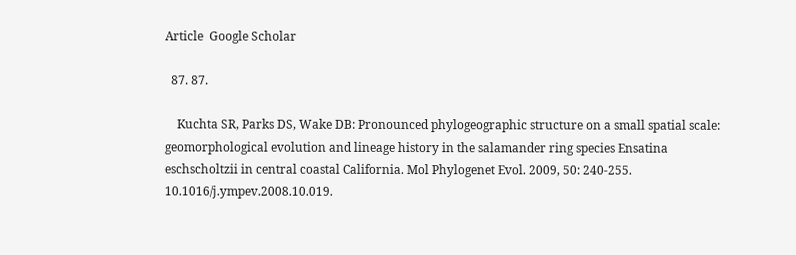Article  Google Scholar

  87. 87.

    Kuchta SR, Parks DS, Wake DB: Pronounced phylogeographic structure on a small spatial scale: geomorphological evolution and lineage history in the salamander ring species Ensatina eschscholtzii in central coastal California. Mol Phylogenet Evol. 2009, 50: 240-255. 10.1016/j.ympev.2008.10.019.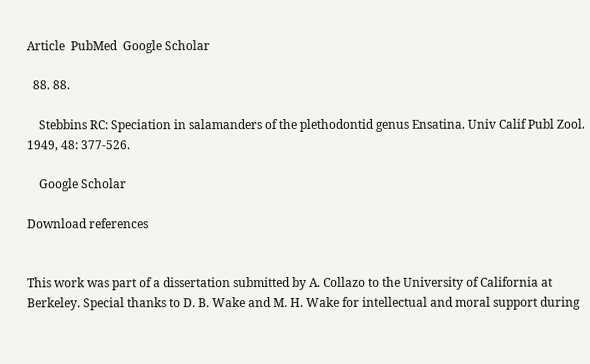Article  PubMed  Google Scholar

  88. 88.

    Stebbins RC: Speciation in salamanders of the plethodontid genus Ensatina. Univ Calif Publ Zool. 1949, 48: 377-526.

    Google Scholar

Download references


This work was part of a dissertation submitted by A. Collazo to the University of California at Berkeley. Special thanks to D. B. Wake and M. H. Wake for intellectual and moral support during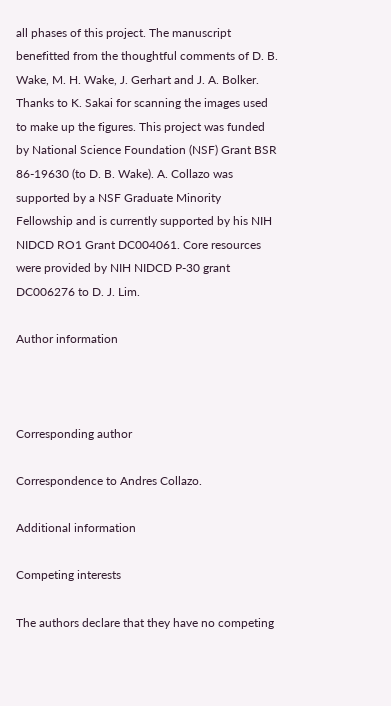all phases of this project. The manuscript benefitted from the thoughtful comments of D. B. Wake, M. H. Wake, J. Gerhart and J. A. Bolker. Thanks to K. Sakai for scanning the images used to make up the figures. This project was funded by National Science Foundation (NSF) Grant BSR 86-19630 (to D. B. Wake). A. Collazo was supported by a NSF Graduate Minority Fellowship and is currently supported by his NIH NIDCD RO1 Grant DC004061. Core resources were provided by NIH NIDCD P-30 grant DC006276 to D. J. Lim.

Author information



Corresponding author

Correspondence to Andres Collazo.

Additional information

Competing interests

The authors declare that they have no competing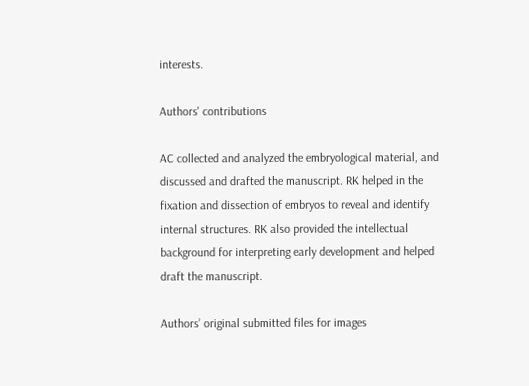interests.

Authors' contributions

AC collected and analyzed the embryological material, and discussed and drafted the manuscript. RK helped in the fixation and dissection of embryos to reveal and identify internal structures. RK also provided the intellectual background for interpreting early development and helped draft the manuscript.

Authors’ original submitted files for images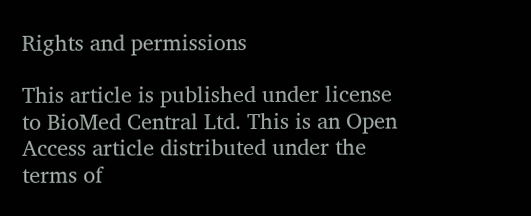Rights and permissions

This article is published under license to BioMed Central Ltd. This is an Open Access article distributed under the terms of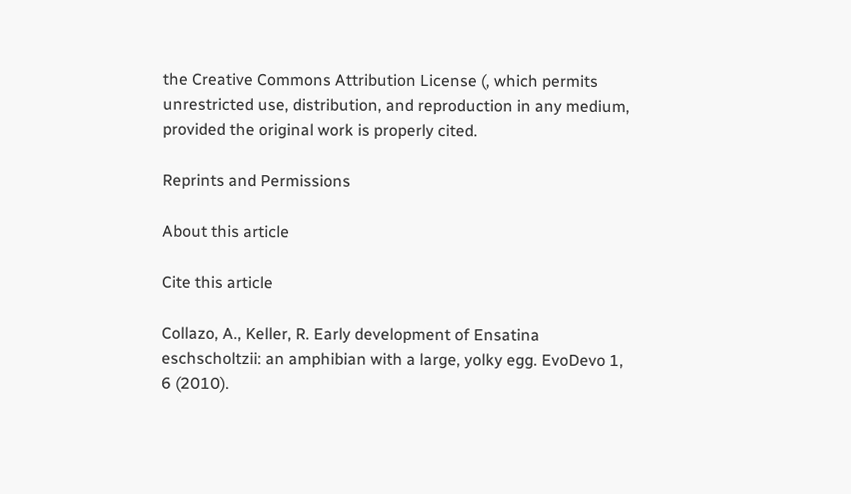the Creative Commons Attribution License (, which permits unrestricted use, distribution, and reproduction in any medium, provided the original work is properly cited.

Reprints and Permissions

About this article

Cite this article

Collazo, A., Keller, R. Early development of Ensatina eschscholtzii: an amphibian with a large, yolky egg. EvoDevo 1, 6 (2010).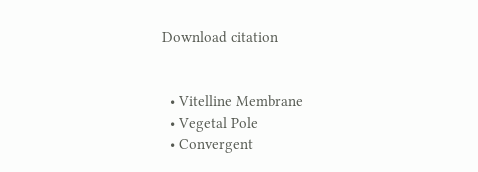Download citation


  • Vitelline Membrane
  • Vegetal Pole
  • Convergent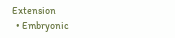Extension
  • Embryonic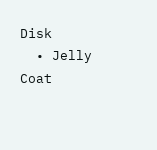Disk
  • Jelly Coat